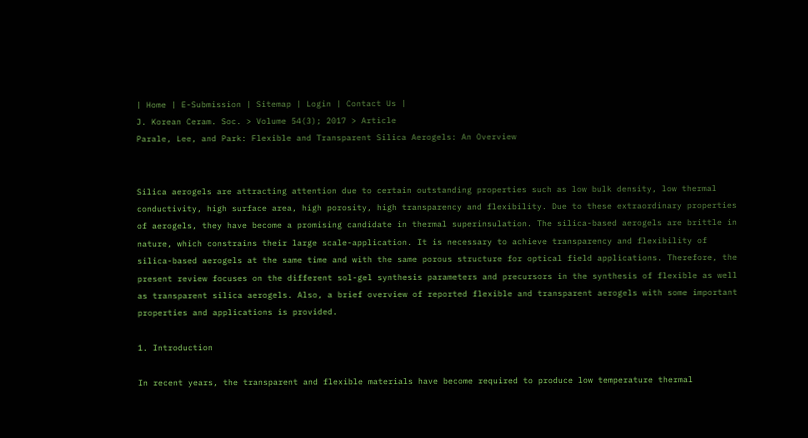| Home | E-Submission | Sitemap | Login | Contact Us |
J. Korean Ceram. Soc. > Volume 54(3); 2017 > Article
Parale, Lee, and Park: Flexible and Transparent Silica Aerogels: An Overview


Silica aerogels are attracting attention due to certain outstanding properties such as low bulk density, low thermal conductivity, high surface area, high porosity, high transparency and flexibility. Due to these extraordinary properties of aerogels, they have become a promising candidate in thermal superinsulation. The silica-based aerogels are brittle in nature, which constrains their large scale-application. It is necessary to achieve transparency and flexibility of silica-based aerogels at the same time and with the same porous structure for optical field applications. Therefore, the present review focuses on the different sol-gel synthesis parameters and precursors in the synthesis of flexible as well as transparent silica aerogels. Also, a brief overview of reported flexible and transparent aerogels with some important properties and applications is provided.

1. Introduction

In recent years, the transparent and flexible materials have become required to produce low temperature thermal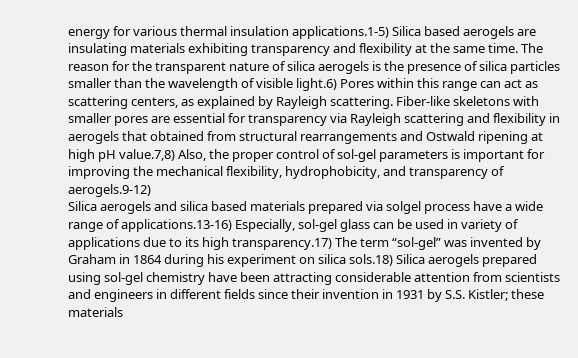energy for various thermal insulation applications.1-5) Silica based aerogels are insulating materials exhibiting transparency and flexibility at the same time. The reason for the transparent nature of silica aerogels is the presence of silica particles smaller than the wavelength of visible light.6) Pores within this range can act as scattering centers, as explained by Rayleigh scattering. Fiber-like skeletons with smaller pores are essential for transparency via Rayleigh scattering and flexibility in aerogels that obtained from structural rearrangements and Ostwald ripening at high pH value.7,8) Also, the proper control of sol-gel parameters is important for improving the mechanical flexibility, hydrophobicity, and transparency of aerogels.9-12)
Silica aerogels and silica based materials prepared via solgel process have a wide range of applications.13-16) Especially, sol-gel glass can be used in variety of applications due to its high transparency.17) The term “sol-gel” was invented by Graham in 1864 during his experiment on silica sols.18) Silica aerogels prepared using sol-gel chemistry have been attracting considerable attention from scientists and engineers in different fields since their invention in 1931 by S.S. Kistler; these materials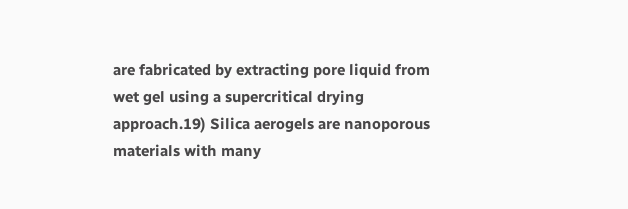are fabricated by extracting pore liquid from wet gel using a supercritical drying approach.19) Silica aerogels are nanoporous materials with many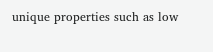unique properties such as low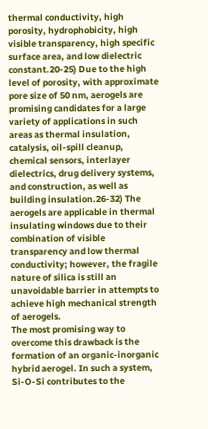thermal conductivity, high porosity, hydrophobicity, high visible transparency, high specific surface area, and low dielectric constant.20-25) Due to the high level of porosity, with approximate pore size of 50 nm, aerogels are promising candidates for a large variety of applications in such areas as thermal insulation, catalysis, oil-spill cleanup, chemical sensors, interlayer dielectrics, drug delivery systems, and construction, as well as building insulation.26-32) The aerogels are applicable in thermal insulating windows due to their combination of visible transparency and low thermal conductivity; however, the fragile nature of silica is still an unavoidable barrier in attempts to achieve high mechanical strength of aerogels.
The most promising way to overcome this drawback is the formation of an organic-inorganic hybrid aerogel. In such a system, Si-O-Si contributes to the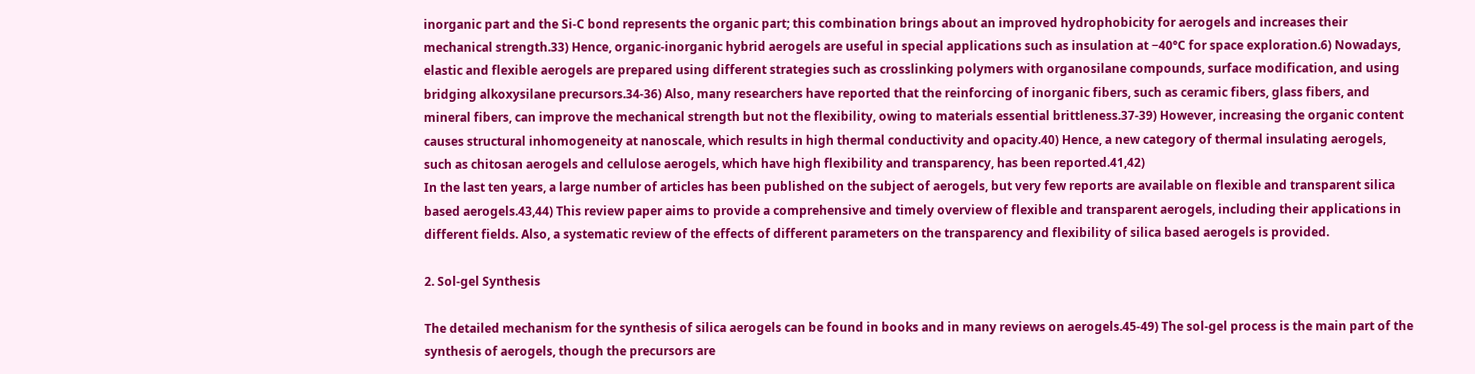inorganic part and the Si-C bond represents the organic part; this combination brings about an improved hydrophobicity for aerogels and increases their mechanical strength.33) Hence, organic-inorganic hybrid aerogels are useful in special applications such as insulation at −40°C for space exploration.6) Nowadays, elastic and flexible aerogels are prepared using different strategies such as crosslinking polymers with organosilane compounds, surface modification, and using bridging alkoxysilane precursors.34-36) Also, many researchers have reported that the reinforcing of inorganic fibers, such as ceramic fibers, glass fibers, and mineral fibers, can improve the mechanical strength but not the flexibility, owing to materials essential brittleness.37-39) However, increasing the organic content causes structural inhomogeneity at nanoscale, which results in high thermal conductivity and opacity.40) Hence, a new category of thermal insulating aerogels, such as chitosan aerogels and cellulose aerogels, which have high flexibility and transparency, has been reported.41,42)
In the last ten years, a large number of articles has been published on the subject of aerogels, but very few reports are available on flexible and transparent silica based aerogels.43,44) This review paper aims to provide a comprehensive and timely overview of flexible and transparent aerogels, including their applications in different fields. Also, a systematic review of the effects of different parameters on the transparency and flexibility of silica based aerogels is provided.

2. Sol-gel Synthesis

The detailed mechanism for the synthesis of silica aerogels can be found in books and in many reviews on aerogels.45-49) The sol-gel process is the main part of the synthesis of aerogels, though the precursors are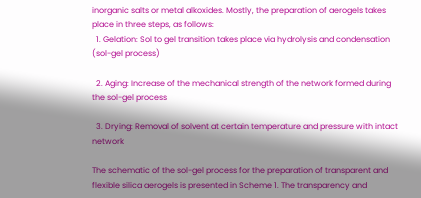inorganic salts or metal alkoxides. Mostly, the preparation of aerogels takes place in three steps, as follows:
  1. Gelation: Sol to gel transition takes place via hydrolysis and condensation (sol-gel process)

  2. Aging: Increase of the mechanical strength of the network formed during the sol-gel process

  3. Drying: Removal of solvent at certain temperature and pressure with intact network

The schematic of the sol-gel process for the preparation of transparent and flexible silica aerogels is presented in Scheme 1. The transparency and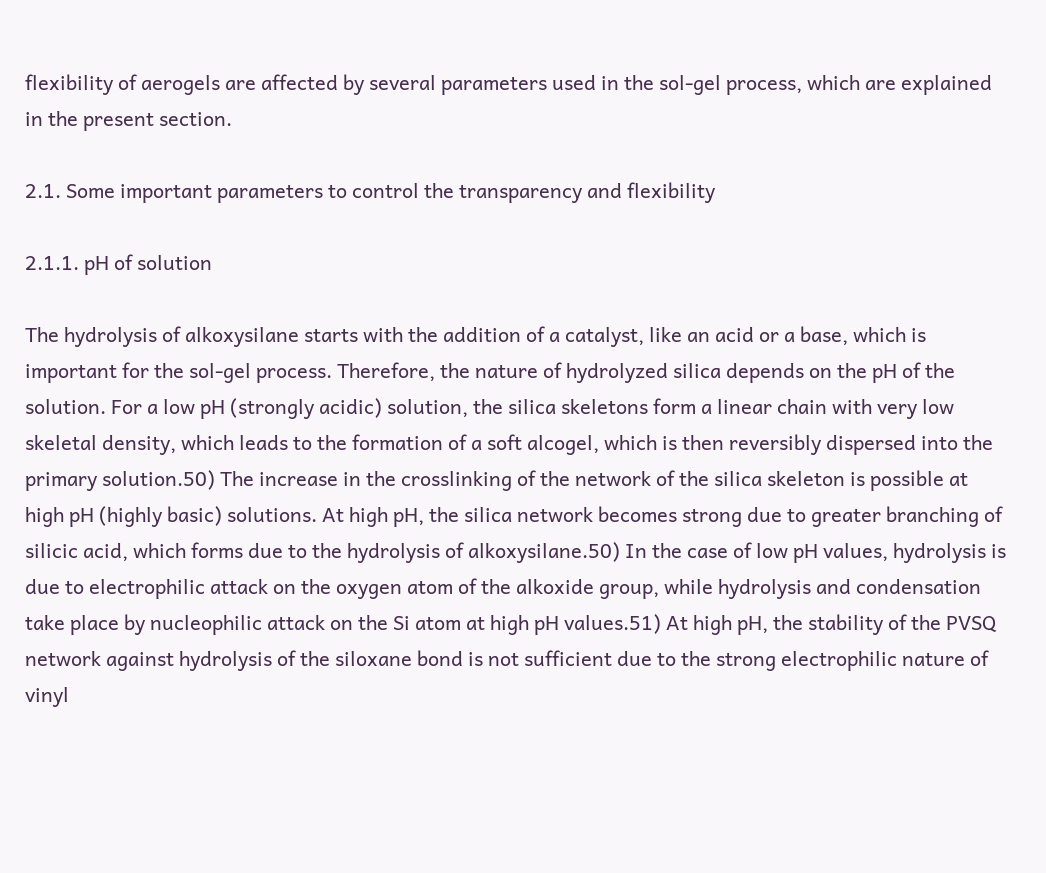flexibility of aerogels are affected by several parameters used in the sol-gel process, which are explained in the present section.

2.1. Some important parameters to control the transparency and flexibility

2.1.1. pH of solution

The hydrolysis of alkoxysilane starts with the addition of a catalyst, like an acid or a base, which is important for the sol-gel process. Therefore, the nature of hydrolyzed silica depends on the pH of the solution. For a low pH (strongly acidic) solution, the silica skeletons form a linear chain with very low skeletal density, which leads to the formation of a soft alcogel, which is then reversibly dispersed into the primary solution.50) The increase in the crosslinking of the network of the silica skeleton is possible at high pH (highly basic) solutions. At high pH, the silica network becomes strong due to greater branching of silicic acid, which forms due to the hydrolysis of alkoxysilane.50) In the case of low pH values, hydrolysis is due to electrophilic attack on the oxygen atom of the alkoxide group, while hydrolysis and condensation take place by nucleophilic attack on the Si atom at high pH values.51) At high pH, the stability of the PVSQ network against hydrolysis of the siloxane bond is not sufficient due to the strong electrophilic nature of vinyl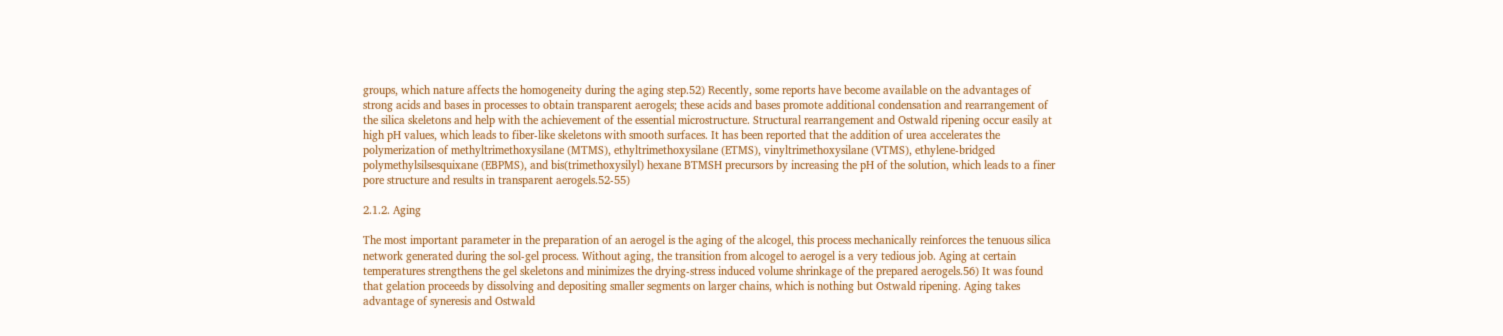groups, which nature affects the homogeneity during the aging step.52) Recently, some reports have become available on the advantages of strong acids and bases in processes to obtain transparent aerogels; these acids and bases promote additional condensation and rearrangement of the silica skeletons and help with the achievement of the essential microstructure. Structural rearrangement and Ostwald ripening occur easily at high pH values, which leads to fiber-like skeletons with smooth surfaces. It has been reported that the addition of urea accelerates the polymerization of methyltrimethoxysilane (MTMS), ethyltrimethoxysilane (ETMS), vinyltrimethoxysilane (VTMS), ethylene-bridged polymethylsilsesquixane (EBPMS), and bis(trimethoxysilyl) hexane BTMSH precursors by increasing the pH of the solution, which leads to a finer pore structure and results in transparent aerogels.52-55)

2.1.2. Aging

The most important parameter in the preparation of an aerogel is the aging of the alcogel, this process mechanically reinforces the tenuous silica network generated during the sol-gel process. Without aging, the transition from alcogel to aerogel is a very tedious job. Aging at certain temperatures strengthens the gel skeletons and minimizes the drying-stress induced volume shrinkage of the prepared aerogels.56) It was found that gelation proceeds by dissolving and depositing smaller segments on larger chains, which is nothing but Ostwald ripening. Aging takes advantage of syneresis and Ostwald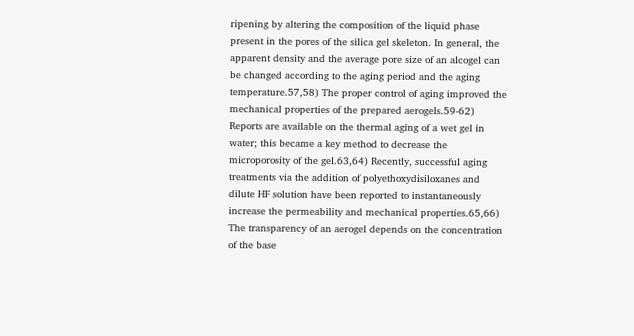ripening by altering the composition of the liquid phase present in the pores of the silica gel skeleton. In general, the apparent density and the average pore size of an alcogel can be changed according to the aging period and the aging temperature.57,58) The proper control of aging improved the mechanical properties of the prepared aerogels.59-62) Reports are available on the thermal aging of a wet gel in water; this became a key method to decrease the microporosity of the gel.63,64) Recently, successful aging treatments via the addition of polyethoxydisiloxanes and dilute HF solution have been reported to instantaneously increase the permeability and mechanical properties.65,66) The transparency of an aerogel depends on the concentration of the base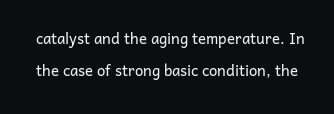catalyst and the aging temperature. In the case of strong basic condition, the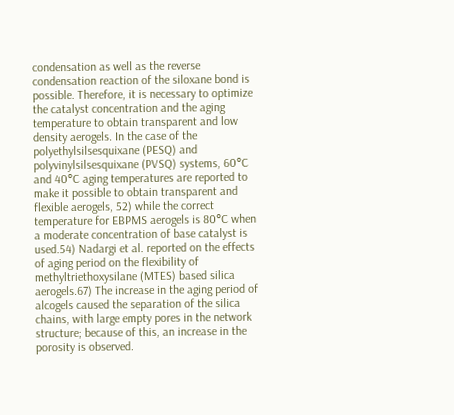condensation as well as the reverse condensation reaction of the siloxane bond is possible. Therefore, it is necessary to optimize the catalyst concentration and the aging temperature to obtain transparent and low density aerogels. In the case of the polyethylsilsesquixane (PESQ) and polyvinylsilsesquixane (PVSQ) systems, 60°C and 40°C aging temperatures are reported to make it possible to obtain transparent and flexible aerogels, 52) while the correct temperature for EBPMS aerogels is 80°C when a moderate concentration of base catalyst is used.54) Nadargi et al. reported on the effects of aging period on the flexibility of methyltriethoxysilane (MTES) based silica aerogels.67) The increase in the aging period of alcogels caused the separation of the silica chains, with large empty pores in the network structure; because of this, an increase in the porosity is observed.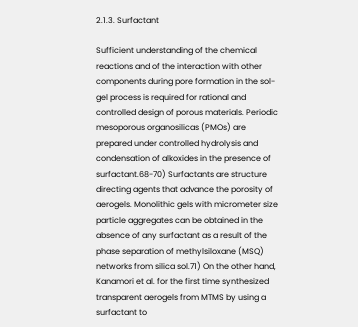2.1.3. Surfactant

Sufficient understanding of the chemical reactions and of the interaction with other components during pore formation in the sol-gel process is required for rational and controlled design of porous materials. Periodic mesoporous organosilicas (PMOs) are prepared under controlled hydrolysis and condensation of alkoxides in the presence of surfactant.68-70) Surfactants are structure directing agents that advance the porosity of aerogels. Monolithic gels with micrometer size particle aggregates can be obtained in the absence of any surfactant as a result of the phase separation of methylsiloxane (MSQ) networks from silica sol.71) On the other hand, Kanamori et al. for the first time synthesized transparent aerogels from MTMS by using a surfactant to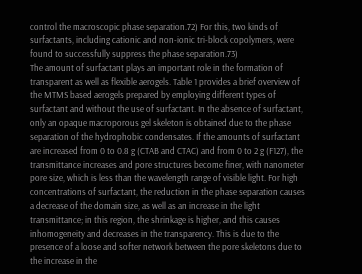control the macroscopic phase separation.72) For this, two kinds of surfactants, including cationic and non-ionic tri-block copolymers, were found to successfully suppress the phase separation.73)
The amount of surfactant plays an important role in the formation of transparent as well as flexible aerogels. Table 1 provides a brief overview of the MTMS based aerogels prepared by employing different types of surfactant and without the use of surfactant. In the absence of surfactant, only an opaque macroporous gel skeleton is obtained due to the phase separation of the hydrophobic condensates. If the amounts of surfactant are increased from 0 to 0.8 g (CTAB and CTAC) and from 0 to 2 g (F127), the transmittance increases and pore structures become finer, with nanometer pore size, which is less than the wavelength range of visible light. For high concentrations of surfactant, the reduction in the phase separation causes a decrease of the domain size, as well as an increase in the light transmittance; in this region, the shrinkage is higher, and this causes inhomogeneity and decreases in the transparency. This is due to the presence of a loose and softer network between the pore skeletons due to the increase in the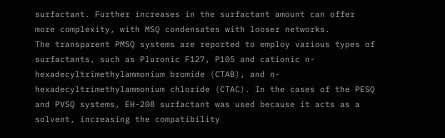surfactant. Further increases in the surfactant amount can offer more complexity, with MSQ condensates with looser networks.
The transparent PMSQ systems are reported to employ various types of surfactants, such as Pluronic F127, P105 and cationic n-hexadecyltrimethylammonium bromide (CTAB), and n-hexadecyltrimethylammonium chloride (CTAC). In the cases of the PESQ and PVSQ systems, EH-208 surfactant was used because it acts as a solvent, increasing the compatibility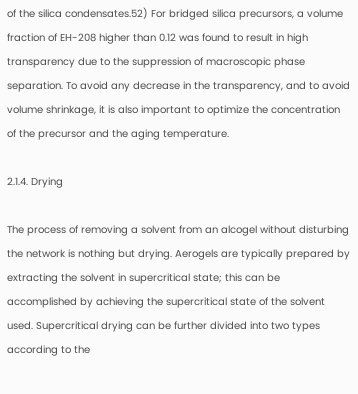of the silica condensates.52) For bridged silica precursors, a volume fraction of EH-208 higher than 0.12 was found to result in high transparency due to the suppression of macroscopic phase separation. To avoid any decrease in the transparency, and to avoid volume shrinkage, it is also important to optimize the concentration of the precursor and the aging temperature.

2.1.4. Drying

The process of removing a solvent from an alcogel without disturbing the network is nothing but drying. Aerogels are typically prepared by extracting the solvent in supercritical state; this can be accomplished by achieving the supercritical state of the solvent used. Supercritical drying can be further divided into two types according to the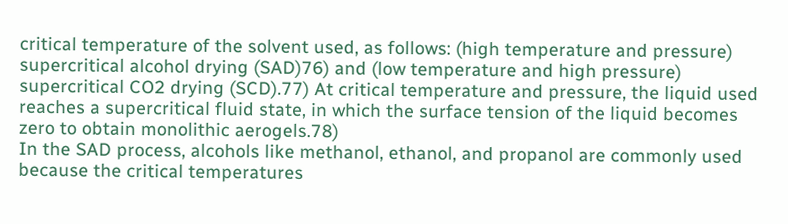critical temperature of the solvent used, as follows: (high temperature and pressure) supercritical alcohol drying (SAD)76) and (low temperature and high pressure) supercritical CO2 drying (SCD).77) At critical temperature and pressure, the liquid used reaches a supercritical fluid state, in which the surface tension of the liquid becomes zero to obtain monolithic aerogels.78)
In the SAD process, alcohols like methanol, ethanol, and propanol are commonly used because the critical temperatures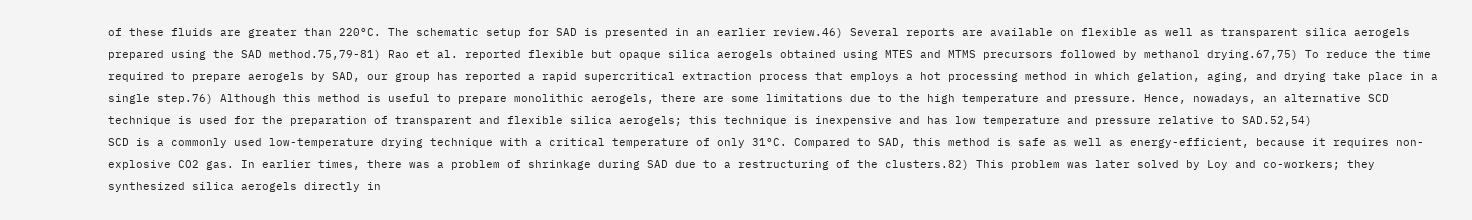of these fluids are greater than 220°C. The schematic setup for SAD is presented in an earlier review.46) Several reports are available on flexible as well as transparent silica aerogels prepared using the SAD method.75,79-81) Rao et al. reported flexible but opaque silica aerogels obtained using MTES and MTMS precursors followed by methanol drying.67,75) To reduce the time required to prepare aerogels by SAD, our group has reported a rapid supercritical extraction process that employs a hot processing method in which gelation, aging, and drying take place in a single step.76) Although this method is useful to prepare monolithic aerogels, there are some limitations due to the high temperature and pressure. Hence, nowadays, an alternative SCD technique is used for the preparation of transparent and flexible silica aerogels; this technique is inexpensive and has low temperature and pressure relative to SAD.52,54)
SCD is a commonly used low-temperature drying technique with a critical temperature of only 31°C. Compared to SAD, this method is safe as well as energy-efficient, because it requires non-explosive CO2 gas. In earlier times, there was a problem of shrinkage during SAD due to a restructuring of the clusters.82) This problem was later solved by Loy and co-workers; they synthesized silica aerogels directly in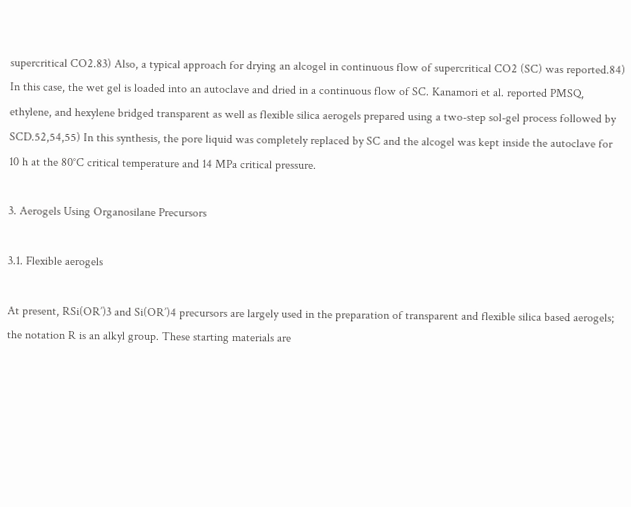supercritical CO2.83) Also, a typical approach for drying an alcogel in continuous flow of supercritical CO2 (SC) was reported.84) In this case, the wet gel is loaded into an autoclave and dried in a continuous flow of SC. Kanamori et al. reported PMSQ, ethylene, and hexylene bridged transparent as well as flexible silica aerogels prepared using a two-step sol-gel process followed by SCD.52,54,55) In this synthesis, the pore liquid was completely replaced by SC and the alcogel was kept inside the autoclave for 10 h at the 80°C critical temperature and 14 MPa critical pressure.

3. Aerogels Using Organosilane Precursors

3.1. Flexible aerogels

At present, RSi(OR’)3 and Si(OR’)4 precursors are largely used in the preparation of transparent and flexible silica based aerogels; the notation R is an alkyl group. These starting materials are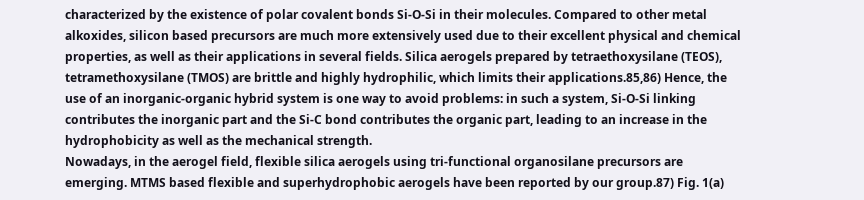characterized by the existence of polar covalent bonds Si-O-Si in their molecules. Compared to other metal alkoxides, silicon based precursors are much more extensively used due to their excellent physical and chemical properties, as well as their applications in several fields. Silica aerogels prepared by tetraethoxysilane (TEOS), tetramethoxysilane (TMOS) are brittle and highly hydrophilic, which limits their applications.85,86) Hence, the use of an inorganic-organic hybrid system is one way to avoid problems: in such a system, Si-O-Si linking contributes the inorganic part and the Si-C bond contributes the organic part, leading to an increase in the hydrophobicity as well as the mechanical strength.
Nowadays, in the aerogel field, flexible silica aerogels using tri-functional organosilane precursors are emerging. MTMS based flexible and superhydrophobic aerogels have been reported by our group.87) Fig. 1(a)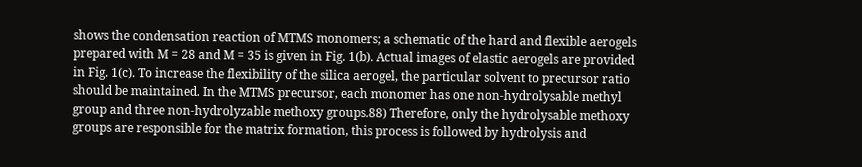shows the condensation reaction of MTMS monomers; a schematic of the hard and flexible aerogels prepared with M = 28 and M = 35 is given in Fig. 1(b). Actual images of elastic aerogels are provided in Fig. 1(c). To increase the flexibility of the silica aerogel, the particular solvent to precursor ratio should be maintained. In the MTMS precursor, each monomer has one non-hydrolysable methyl group and three non-hydrolyzable methoxy groups.88) Therefore, only the hydrolysable methoxy groups are responsible for the matrix formation, this process is followed by hydrolysis and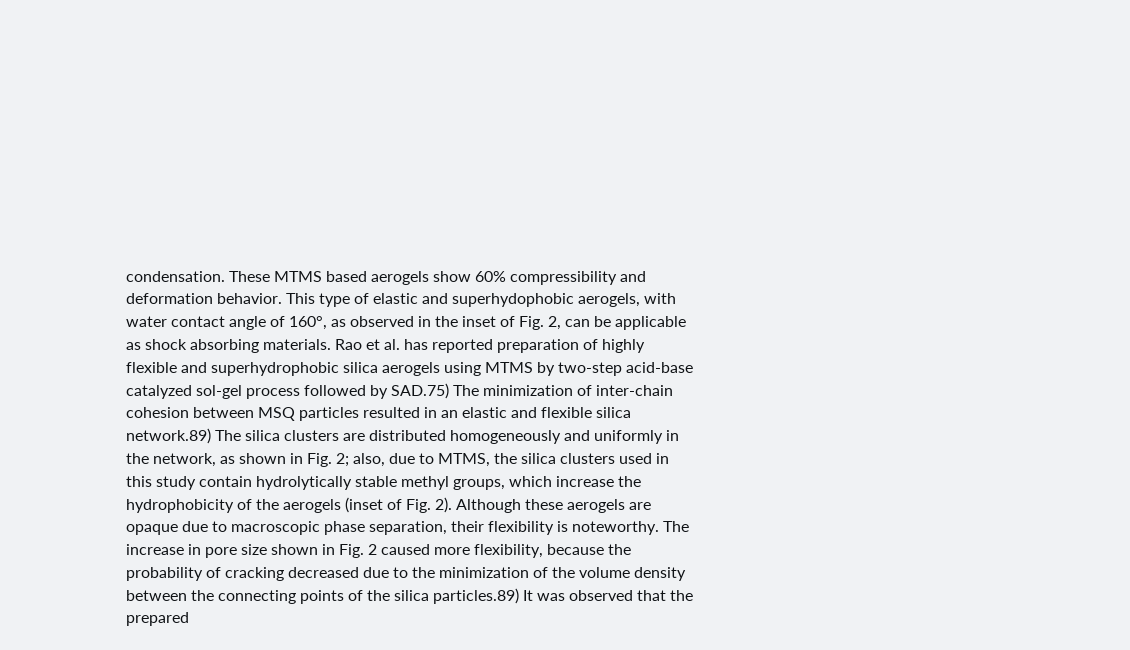condensation. These MTMS based aerogels show 60% compressibility and deformation behavior. This type of elastic and superhydophobic aerogels, with water contact angle of 160°, as observed in the inset of Fig. 2, can be applicable as shock absorbing materials. Rao et al. has reported preparation of highly flexible and superhydrophobic silica aerogels using MTMS by two-step acid-base catalyzed sol-gel process followed by SAD.75) The minimization of inter-chain cohesion between MSQ particles resulted in an elastic and flexible silica network.89) The silica clusters are distributed homogeneously and uniformly in the network, as shown in Fig. 2; also, due to MTMS, the silica clusters used in this study contain hydrolytically stable methyl groups, which increase the hydrophobicity of the aerogels (inset of Fig. 2). Although these aerogels are opaque due to macroscopic phase separation, their flexibility is noteworthy. The increase in pore size shown in Fig. 2 caused more flexibility, because the probability of cracking decreased due to the minimization of the volume density between the connecting points of the silica particles.89) It was observed that the prepared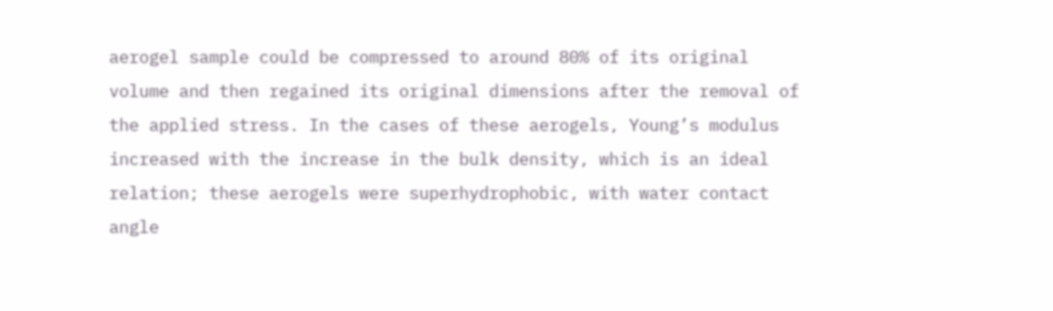aerogel sample could be compressed to around 80% of its original volume and then regained its original dimensions after the removal of the applied stress. In the cases of these aerogels, Young’s modulus increased with the increase in the bulk density, which is an ideal relation; these aerogels were superhydrophobic, with water contact angle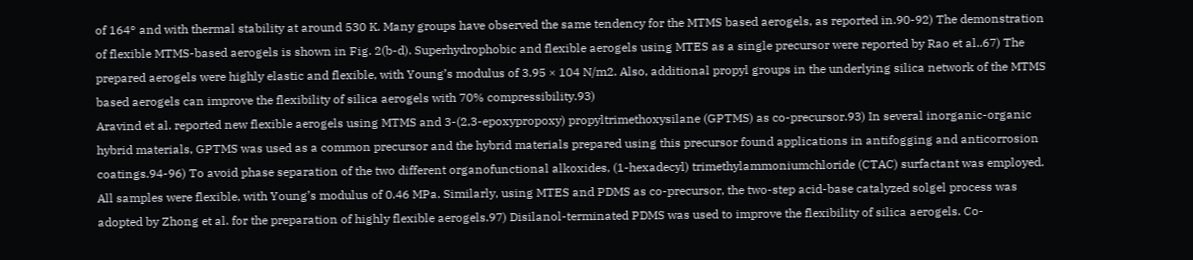of 164° and with thermal stability at around 530 K. Many groups have observed the same tendency for the MTMS based aerogels, as reported in.90-92) The demonstration of flexible MTMS-based aerogels is shown in Fig. 2(b-d). Superhydrophobic and flexible aerogels using MTES as a single precursor were reported by Rao et al..67) The prepared aerogels were highly elastic and flexible, with Young’s modulus of 3.95 × 104 N/m2. Also, additional propyl groups in the underlying silica network of the MTMS based aerogels can improve the flexibility of silica aerogels with 70% compressibility.93)
Aravind et al. reported new flexible aerogels using MTMS and 3-(2,3-epoxypropoxy) propyltrimethoxysilane (GPTMS) as co-precursor.93) In several inorganic-organic hybrid materials, GPTMS was used as a common precursor and the hybrid materials prepared using this precursor found applications in antifogging and anticorrosion coatings.94-96) To avoid phase separation of the two different organofunctional alkoxides, (1-hexadecyl) trimethylammoniumchloride (CTAC) surfactant was employed. All samples were flexible, with Young’s modulus of 0.46 MPa. Similarly, using MTES and PDMS as co-precursor, the two-step acid-base catalyzed solgel process was adopted by Zhong et al. for the preparation of highly flexible aerogels.97) Disilanol-terminated PDMS was used to improve the flexibility of silica aerogels. Co-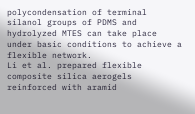polycondensation of terminal silanol groups of PDMS and hydrolyzed MTES can take place under basic conditions to achieve a flexible network.
Li et al. prepared flexible composite silica aerogels reinforced with aramid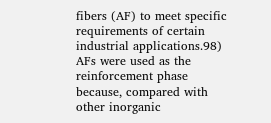fibers (AF) to meet specific requirements of certain industrial applications.98) AFs were used as the reinforcement phase because, compared with other inorganic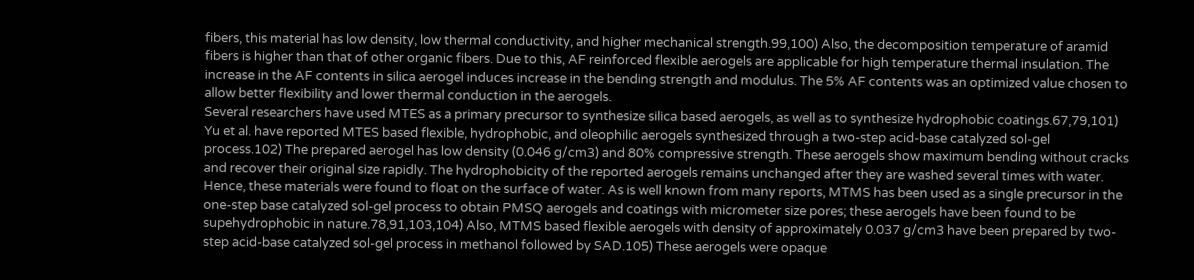fibers, this material has low density, low thermal conductivity, and higher mechanical strength.99,100) Also, the decomposition temperature of aramid fibers is higher than that of other organic fibers. Due to this, AF reinforced flexible aerogels are applicable for high temperature thermal insulation. The increase in the AF contents in silica aerogel induces increase in the bending strength and modulus. The 5% AF contents was an optimized value chosen to allow better flexibility and lower thermal conduction in the aerogels.
Several researchers have used MTES as a primary precursor to synthesize silica based aerogels, as well as to synthesize hydrophobic coatings.67,79,101) Yu et al. have reported MTES based flexible, hydrophobic, and oleophilic aerogels synthesized through a two-step acid-base catalyzed sol-gel process.102) The prepared aerogel has low density (0.046 g/cm3) and 80% compressive strength. These aerogels show maximum bending without cracks and recover their original size rapidly. The hydrophobicity of the reported aerogels remains unchanged after they are washed several times with water. Hence, these materials were found to float on the surface of water. As is well known from many reports, MTMS has been used as a single precursor in the one-step base catalyzed sol-gel process to obtain PMSQ aerogels and coatings with micrometer size pores; these aerogels have been found to be supehydrophobic in nature.78,91,103,104) Also, MTMS based flexible aerogels with density of approximately 0.037 g/cm3 have been prepared by two-step acid-base catalyzed sol-gel process in methanol followed by SAD.105) These aerogels were opaque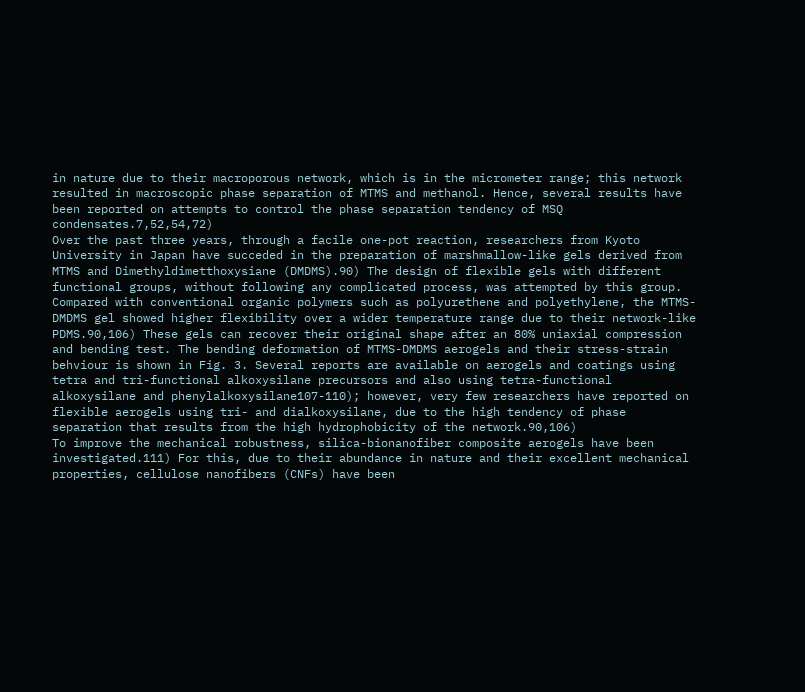in nature due to their macroporous network, which is in the micrometer range; this network resulted in macroscopic phase separation of MTMS and methanol. Hence, several results have been reported on attempts to control the phase separation tendency of MSQ condensates.7,52,54,72)
Over the past three years, through a facile one-pot reaction, researchers from Kyoto University in Japan have succeded in the preparation of marshmallow-like gels derived from MTMS and Dimethyldimetthoxysiane (DMDMS).90) The design of flexible gels with different functional groups, without following any complicated process, was attempted by this group. Compared with conventional organic polymers such as polyurethene and polyethylene, the MTMS-DMDMS gel showed higher flexibility over a wider temperature range due to their network-like PDMS.90,106) These gels can recover their original shape after an 80% uniaxial compression and bending test. The bending deformation of MTMS-DMDMS aerogels and their stress-strain behviour is shown in Fig. 3. Several reports are available on aerogels and coatings using tetra and tri-functional alkoxysilane precursors and also using tetra-functional alkoxysilane and phenylalkoxysilane107-110); however, very few researchers have reported on flexible aerogels using tri- and dialkoxysilane, due to the high tendency of phase separation that results from the high hydrophobicity of the network.90,106)
To improve the mechanical robustness, silica-bionanofiber composite aerogels have been investigated.111) For this, due to their abundance in nature and their excellent mechanical properties, cellulose nanofibers (CNFs) have been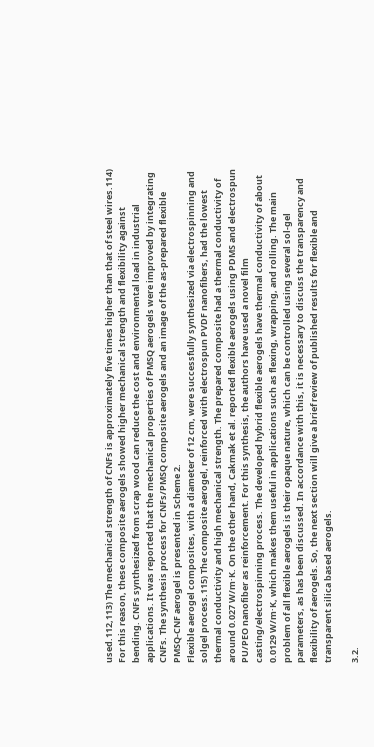used.112,113) The mechanical strength of CNFs is approximately five times higher than that of steel wires.114) For this reason, these composite aerogels showed higher mechanical strength and flexibility against bending. CNFs synthesized from scrap wood can reduce the cost and environmental load in industrial applications. It was reported that the mechanical properties of PMSQ aerogels were improved by integrating CNFs. The synthesis process for CNFs/PMSQ composite aerogels and an image of the as-prepared flexible PMSQ-CNF aerogel is presented in Scheme 2.
Flexible aerogel composites, with a diameter of 12 cm, were successfully synthesized via electrospinning and solgel process.115) The composite aerogel, reinforced with electrospun PVDF nanofibers, had the lowest thermal conductivity and high mechanical strength. The prepared composite had a thermal conductivity of around 0.027 W/m·K. On the other hand, Cakmak et al. reported flexible aerogels using PDMS and electrospun PU/PEO nanofiber as reinforcement. For this synthesis, the authors have used a novel film casting/electrospinning process. The developed hybrid flexible aerogels have thermal conductivity of about 0.0129 W/m·K, which makes them useful in applications such as flexing, wrapping, and rolling. The main problem of all flexible aerogels is their opaque nature, which can be controlled using several sol-gel parameters, as has been discussed. In accordance with this, it is necessary to discuss the transparency and flexibility of aerogels. So, the next section will give a brief review of published results for flexible and transparent silica based aerogels.

3.2.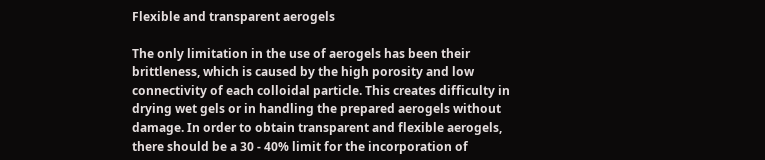Flexible and transparent aerogels

The only limitation in the use of aerogels has been their brittleness, which is caused by the high porosity and low connectivity of each colloidal particle. This creates difficulty in drying wet gels or in handling the prepared aerogels without damage. In order to obtain transparent and flexible aerogels, there should be a 30 - 40% limit for the incorporation of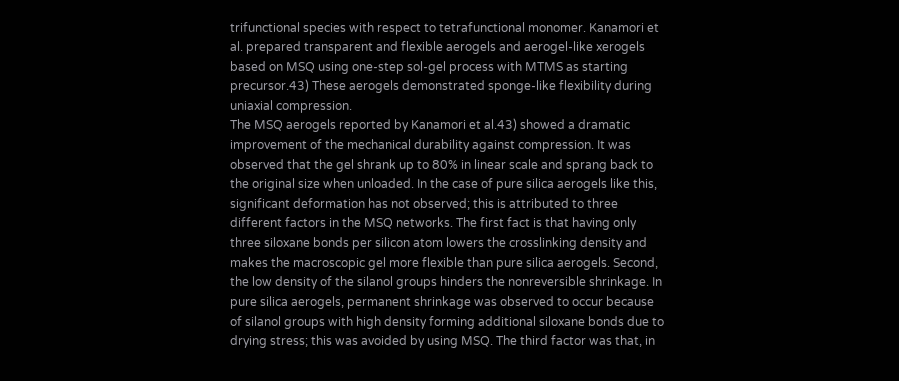trifunctional species with respect to tetrafunctional monomer. Kanamori et al. prepared transparent and flexible aerogels and aerogel-like xerogels based on MSQ using one-step sol-gel process with MTMS as starting precursor.43) These aerogels demonstrated sponge-like flexibility during uniaxial compression.
The MSQ aerogels reported by Kanamori et al.43) showed a dramatic improvement of the mechanical durability against compression. It was observed that the gel shrank up to 80% in linear scale and sprang back to the original size when unloaded. In the case of pure silica aerogels like this, significant deformation has not observed; this is attributed to three different factors in the MSQ networks. The first fact is that having only three siloxane bonds per silicon atom lowers the crosslinking density and makes the macroscopic gel more flexible than pure silica aerogels. Second, the low density of the silanol groups hinders the nonreversible shrinkage. In pure silica aerogels, permanent shrinkage was observed to occur because of silanol groups with high density forming additional siloxane bonds due to drying stress; this was avoided by using MSQ. The third factor was that, in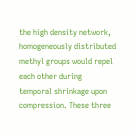the high density network, homogeneously distributed methyl groups would repel each other during temporal shrinkage upon compression. These three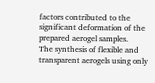factors contributed to the significant deformation of the prepared aerogel samples.
The synthesis of flexible and transparent aerogels using only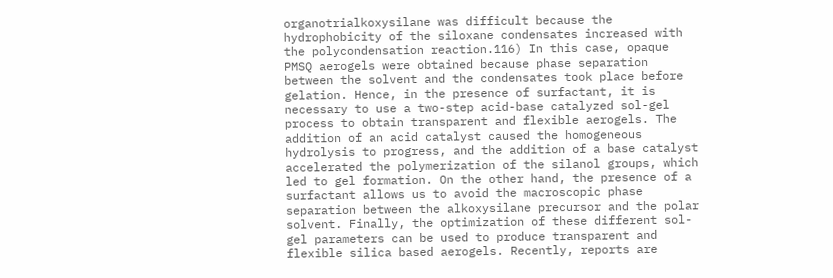organotrialkoxysilane was difficult because the hydrophobicity of the siloxane condensates increased with the polycondensation reaction.116) In this case, opaque PMSQ aerogels were obtained because phase separation between the solvent and the condensates took place before gelation. Hence, in the presence of surfactant, it is necessary to use a two-step acid-base catalyzed sol-gel process to obtain transparent and flexible aerogels. The addition of an acid catalyst caused the homogeneous hydrolysis to progress, and the addition of a base catalyst accelerated the polymerization of the silanol groups, which led to gel formation. On the other hand, the presence of a surfactant allows us to avoid the macroscopic phase separation between the alkoxysilane precursor and the polar solvent. Finally, the optimization of these different sol-gel parameters can be used to produce transparent and flexible silica based aerogels. Recently, reports are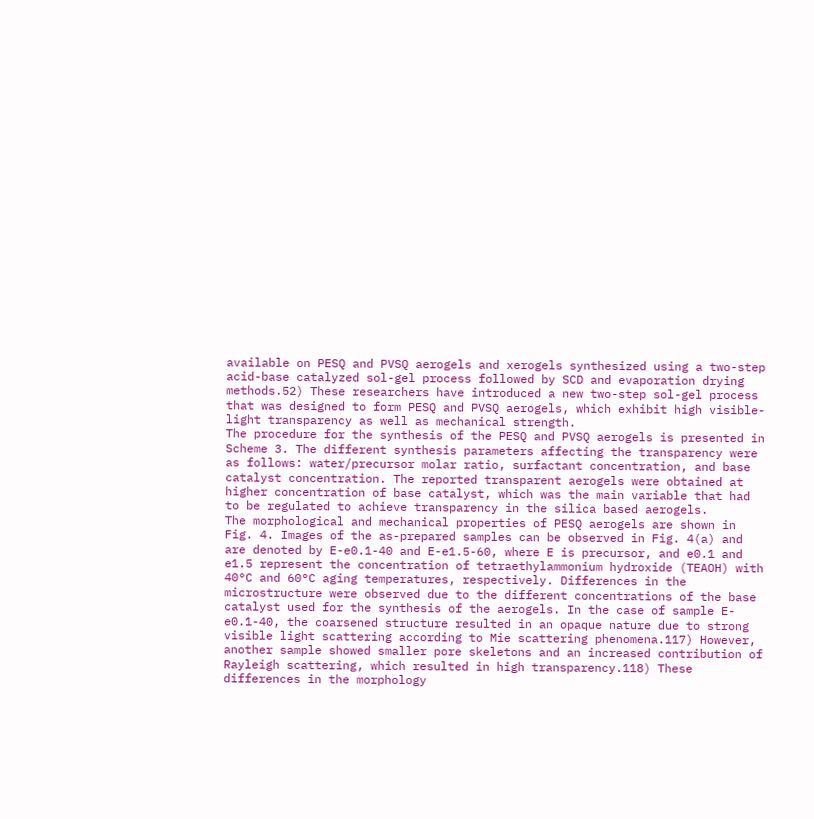available on PESQ and PVSQ aerogels and xerogels synthesized using a two-step acid-base catalyzed sol-gel process followed by SCD and evaporation drying methods.52) These researchers have introduced a new two-step sol-gel process that was designed to form PESQ and PVSQ aerogels, which exhibit high visible-light transparency as well as mechanical strength.
The procedure for the synthesis of the PESQ and PVSQ aerogels is presented in Scheme 3. The different synthesis parameters affecting the transparency were as follows: water/precursor molar ratio, surfactant concentration, and base catalyst concentration. The reported transparent aerogels were obtained at higher concentration of base catalyst, which was the main variable that had to be regulated to achieve transparency in the silica based aerogels.
The morphological and mechanical properties of PESQ aerogels are shown in Fig. 4. Images of the as-prepared samples can be observed in Fig. 4(a) and are denoted by E-e0.1-40 and E-e1.5-60, where E is precursor, and e0.1 and e1.5 represent the concentration of tetraethylammonium hydroxide (TEAOH) with 40°C and 60°C aging temperatures, respectively. Differences in the microstructure were observed due to the different concentrations of the base catalyst used for the synthesis of the aerogels. In the case of sample E-e0.1-40, the coarsened structure resulted in an opaque nature due to strong visible light scattering according to Mie scattering phenomena.117) However, another sample showed smaller pore skeletons and an increased contribution of Rayleigh scattering, which resulted in high transparency.118) These differences in the morphology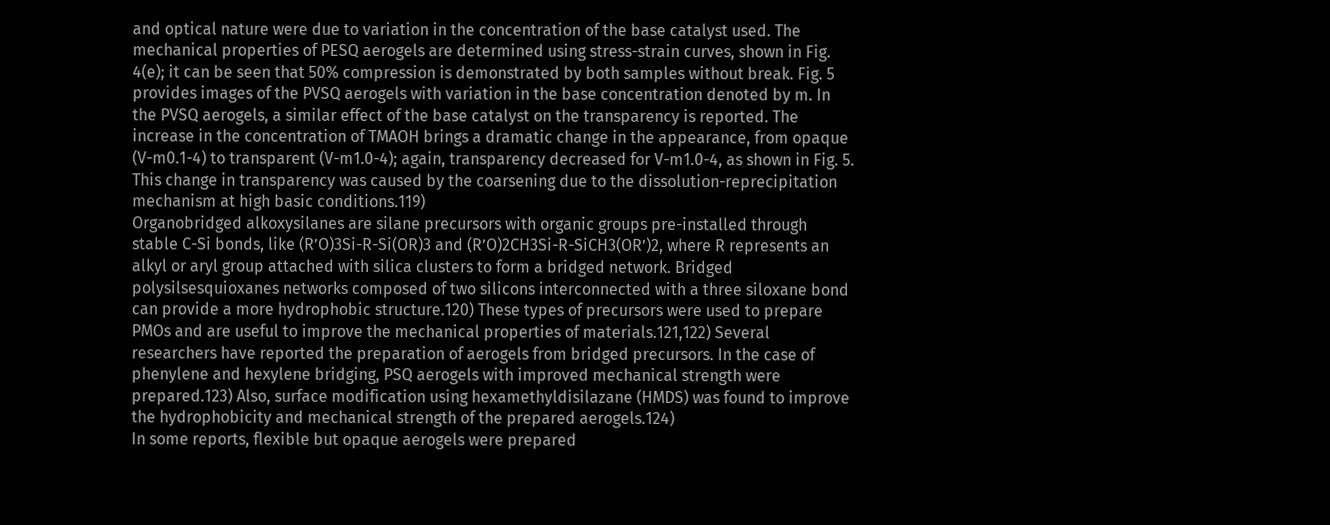and optical nature were due to variation in the concentration of the base catalyst used. The mechanical properties of PESQ aerogels are determined using stress-strain curves, shown in Fig. 4(e); it can be seen that 50% compression is demonstrated by both samples without break. Fig. 5 provides images of the PVSQ aerogels with variation in the base concentration denoted by m. In the PVSQ aerogels, a similar effect of the base catalyst on the transparency is reported. The increase in the concentration of TMAOH brings a dramatic change in the appearance, from opaque (V-m0.1-4) to transparent (V-m1.0-4); again, transparency decreased for V-m1.0-4, as shown in Fig. 5. This change in transparency was caused by the coarsening due to the dissolution-reprecipitation mechanism at high basic conditions.119)
Organobridged alkoxysilanes are silane precursors with organic groups pre-installed through stable C-Si bonds, like (R’O)3Si-R-Si(OR)3 and (R’O)2CH3Si-R-SiCH3(OR’)2, where R represents an alkyl or aryl group attached with silica clusters to form a bridged network. Bridged polysilsesquioxanes networks composed of two silicons interconnected with a three siloxane bond can provide a more hydrophobic structure.120) These types of precursors were used to prepare PMOs and are useful to improve the mechanical properties of materials.121,122) Several researchers have reported the preparation of aerogels from bridged precursors. In the case of phenylene and hexylene bridging, PSQ aerogels with improved mechanical strength were prepared.123) Also, surface modification using hexamethyldisilazane (HMDS) was found to improve the hydrophobicity and mechanical strength of the prepared aerogels.124)
In some reports, flexible but opaque aerogels were prepared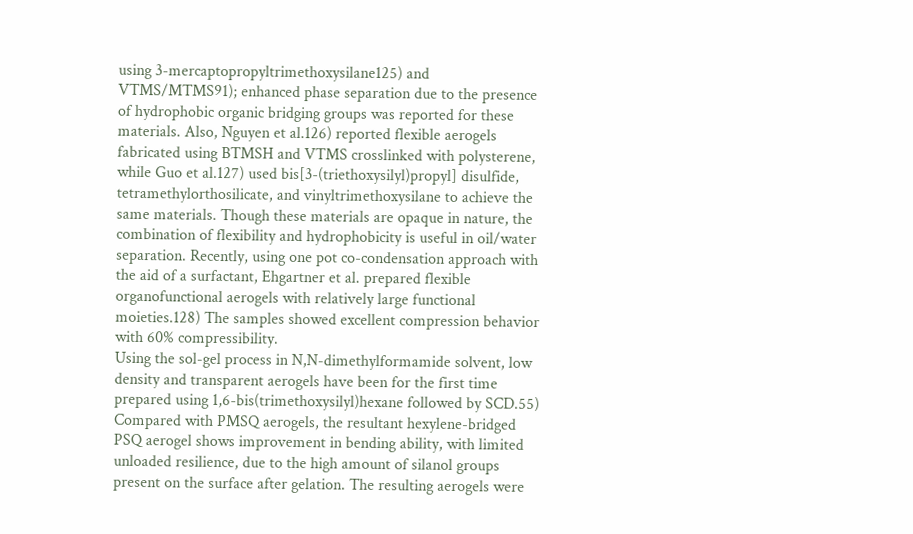using 3-mercaptopropyltrimethoxysilane125) and VTMS/MTMS91); enhanced phase separation due to the presence of hydrophobic organic bridging groups was reported for these materials. Also, Nguyen et al.126) reported flexible aerogels fabricated using BTMSH and VTMS crosslinked with polysterene, while Guo et al.127) used bis[3-(triethoxysilyl)propyl] disulfide, tetramethylorthosilicate, and vinyltrimethoxysilane to achieve the same materials. Though these materials are opaque in nature, the combination of flexibility and hydrophobicity is useful in oil/water separation. Recently, using one pot co-condensation approach with the aid of a surfactant, Ehgartner et al. prepared flexible organofunctional aerogels with relatively large functional moieties.128) The samples showed excellent compression behavior with 60% compressibility.
Using the sol-gel process in N,N-dimethylformamide solvent, low density and transparent aerogels have been for the first time prepared using 1,6-bis(trimethoxysilyl)hexane followed by SCD.55) Compared with PMSQ aerogels, the resultant hexylene-bridged PSQ aerogel shows improvement in bending ability, with limited unloaded resilience, due to the high amount of silanol groups present on the surface after gelation. The resulting aerogels were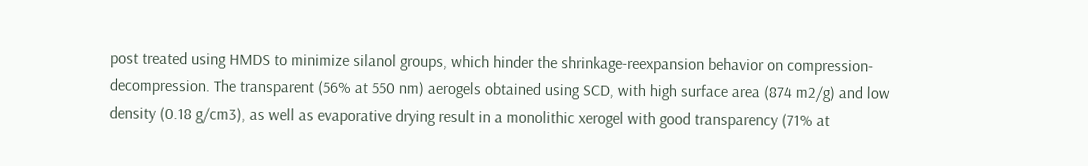post treated using HMDS to minimize silanol groups, which hinder the shrinkage-reexpansion behavior on compression-decompression. The transparent (56% at 550 nm) aerogels obtained using SCD, with high surface area (874 m2/g) and low density (0.18 g/cm3), as well as evaporative drying result in a monolithic xerogel with good transparency (71% at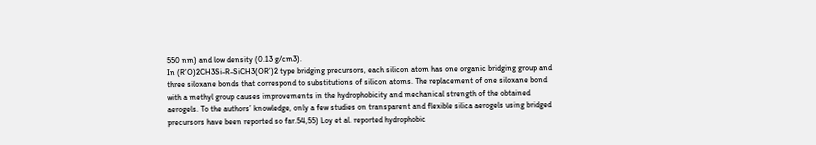550 nm) and low density (0.13 g/cm3).
In (R’O)2CH3Si-R-SiCH3(OR’)2 type bridging precursors, each silicon atom has one organic bridging group and three siloxane bonds that correspond to substitutions of silicon atoms. The replacement of one siloxane bond with a methyl group causes improvements in the hydrophobicity and mechanical strength of the obtained aerogels. To the authors’ knowledge, only a few studies on transparent and flexible silica aerogels using bridged precursors have been reported so far.54,55) Loy et al. reported hydrophobic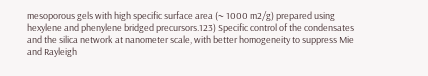mesoporous gels with high specific surface area (~ 1000 m2/g) prepared using hexylene and phenylene bridged precursors.123) Specific control of the condensates and the silica network at nanometer scale, with better homogeneity to suppress Mie and Rayleigh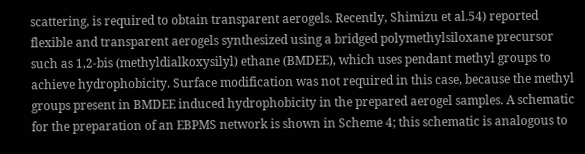scattering, is required to obtain transparent aerogels. Recently, Shimizu et al.54) reported flexible and transparent aerogels synthesized using a bridged polymethylsiloxane precursor such as 1,2-bis (methyldialkoxysilyl) ethane (BMDEE), which uses pendant methyl groups to achieve hydrophobicity. Surface modification was not required in this case, because the methyl groups present in BMDEE induced hydrophobicity in the prepared aerogel samples. A schematic for the preparation of an EBPMS network is shown in Scheme 4; this schematic is analogous to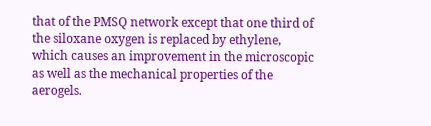that of the PMSQ network except that one third of the siloxane oxygen is replaced by ethylene, which causes an improvement in the microscopic as well as the mechanical properties of the aerogels.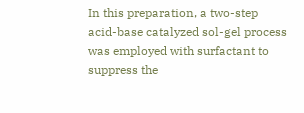In this preparation, a two-step acid-base catalyzed sol-gel process was employed with surfactant to suppress the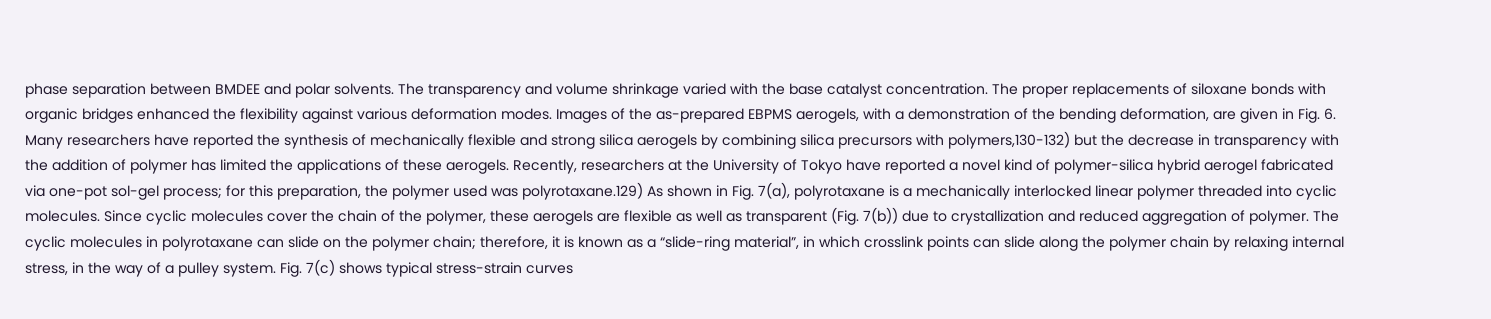phase separation between BMDEE and polar solvents. The transparency and volume shrinkage varied with the base catalyst concentration. The proper replacements of siloxane bonds with organic bridges enhanced the flexibility against various deformation modes. Images of the as-prepared EBPMS aerogels, with a demonstration of the bending deformation, are given in Fig. 6.
Many researchers have reported the synthesis of mechanically flexible and strong silica aerogels by combining silica precursors with polymers,130-132) but the decrease in transparency with the addition of polymer has limited the applications of these aerogels. Recently, researchers at the University of Tokyo have reported a novel kind of polymer-silica hybrid aerogel fabricated via one-pot sol-gel process; for this preparation, the polymer used was polyrotaxane.129) As shown in Fig. 7(a), polyrotaxane is a mechanically interlocked linear polymer threaded into cyclic molecules. Since cyclic molecules cover the chain of the polymer, these aerogels are flexible as well as transparent (Fig. 7(b)) due to crystallization and reduced aggregation of polymer. The cyclic molecules in polyrotaxane can slide on the polymer chain; therefore, it is known as a “slide-ring material”, in which crosslink points can slide along the polymer chain by relaxing internal stress, in the way of a pulley system. Fig. 7(c) shows typical stress-strain curves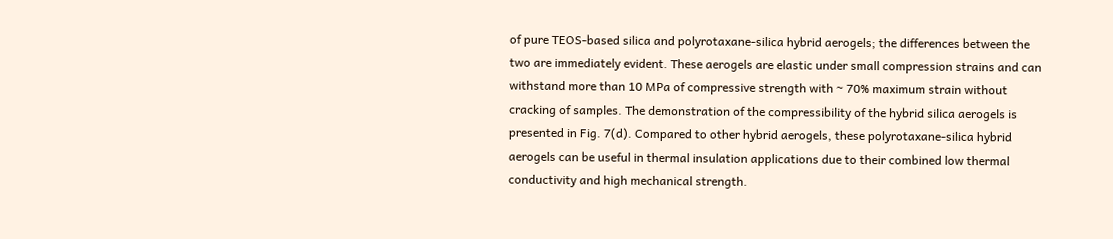of pure TEOS-based silica and polyrotaxane-silica hybrid aerogels; the differences between the two are immediately evident. These aerogels are elastic under small compression strains and can withstand more than 10 MPa of compressive strength with ~ 70% maximum strain without cracking of samples. The demonstration of the compressibility of the hybrid silica aerogels is presented in Fig. 7(d). Compared to other hybrid aerogels, these polyrotaxane-silica hybrid aerogels can be useful in thermal insulation applications due to their combined low thermal conductivity and high mechanical strength.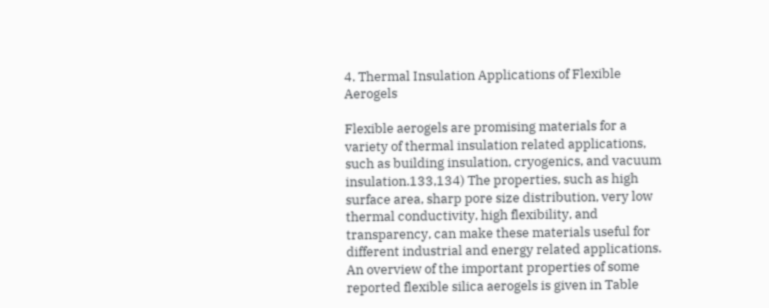4. Thermal Insulation Applications of Flexible Aerogels

Flexible aerogels are promising materials for a variety of thermal insulation related applications, such as building insulation, cryogenics, and vacuum insulation.133,134) The properties, such as high surface area, sharp pore size distribution, very low thermal conductivity, high flexibility, and transparency, can make these materials useful for different industrial and energy related applications. An overview of the important properties of some reported flexible silica aerogels is given in Table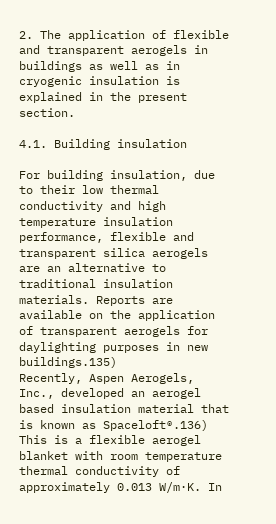2. The application of flexible and transparent aerogels in buildings as well as in cryogenic insulation is explained in the present section.

4.1. Building insulation

For building insulation, due to their low thermal conductivity and high temperature insulation performance, flexible and transparent silica aerogels are an alternative to traditional insulation materials. Reports are available on the application of transparent aerogels for daylighting purposes in new buildings.135)
Recently, Aspen Aerogels, Inc., developed an aerogel based insulation material that is known as Spaceloft®.136) This is a flexible aerogel blanket with room temperature thermal conductivity of approximately 0.013 W/m·K. In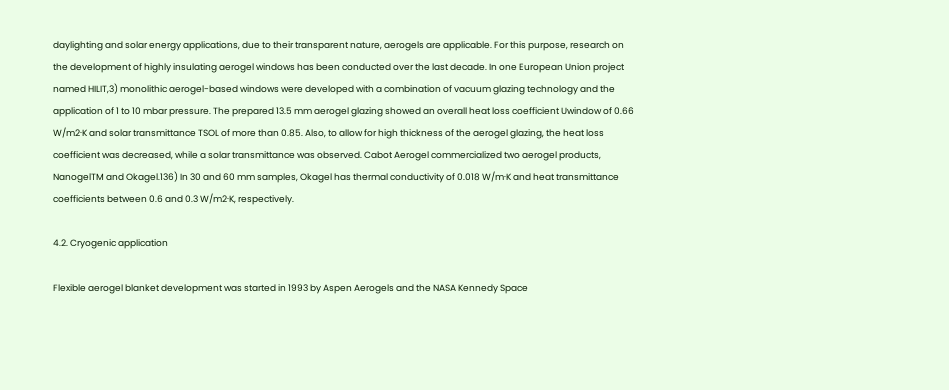daylighting and solar energy applications, due to their transparent nature, aerogels are applicable. For this purpose, research on the development of highly insulating aerogel windows has been conducted over the last decade. In one European Union project named HILIT,3) monolithic aerogel-based windows were developed with a combination of vacuum glazing technology and the application of 1 to 10 mbar pressure. The prepared 13.5 mm aerogel glazing showed an overall heat loss coefficient Uwindow of 0.66 W/m2·K and solar transmittance TSOL of more than 0.85. Also, to allow for high thickness of the aerogel glazing, the heat loss coefficient was decreased, while a solar transmittance was observed. Cabot Aerogel commercialized two aerogel products, NanogelTM and Okagel.136) In 30 and 60 mm samples, Okagel has thermal conductivity of 0.018 W/m·K and heat transmittance coefficients between 0.6 and 0.3 W/m2·K, respectively.

4.2. Cryogenic application

Flexible aerogel blanket development was started in 1993 by Aspen Aerogels and the NASA Kennedy Space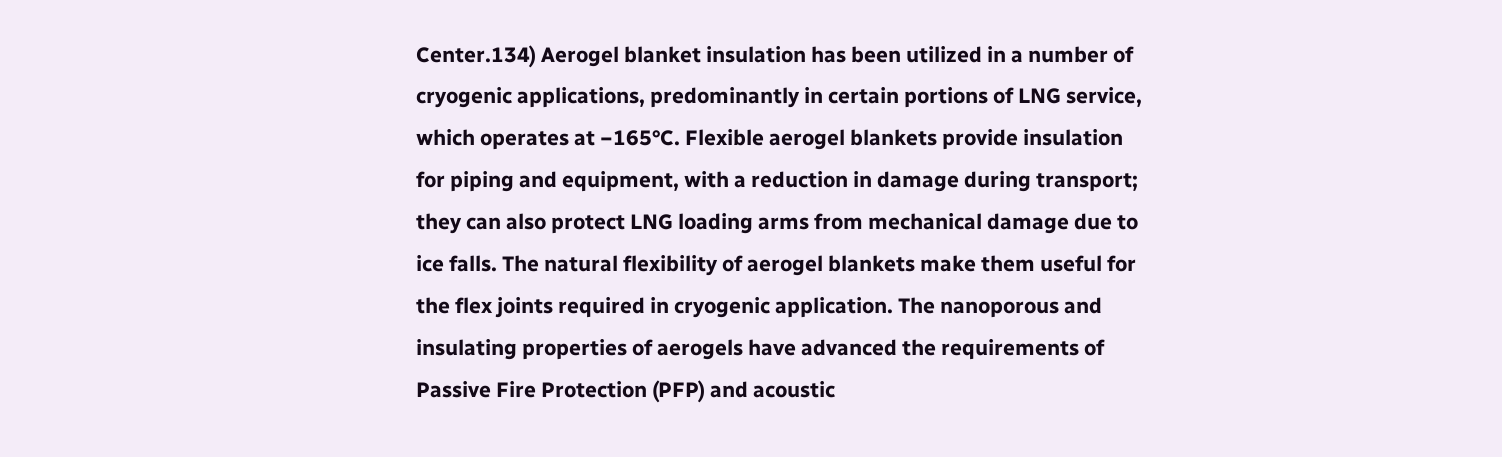Center.134) Aerogel blanket insulation has been utilized in a number of cryogenic applications, predominantly in certain portions of LNG service, which operates at −165°C. Flexible aerogel blankets provide insulation for piping and equipment, with a reduction in damage during transport; they can also protect LNG loading arms from mechanical damage due to ice falls. The natural flexibility of aerogel blankets make them useful for the flex joints required in cryogenic application. The nanoporous and insulating properties of aerogels have advanced the requirements of Passive Fire Protection (PFP) and acoustic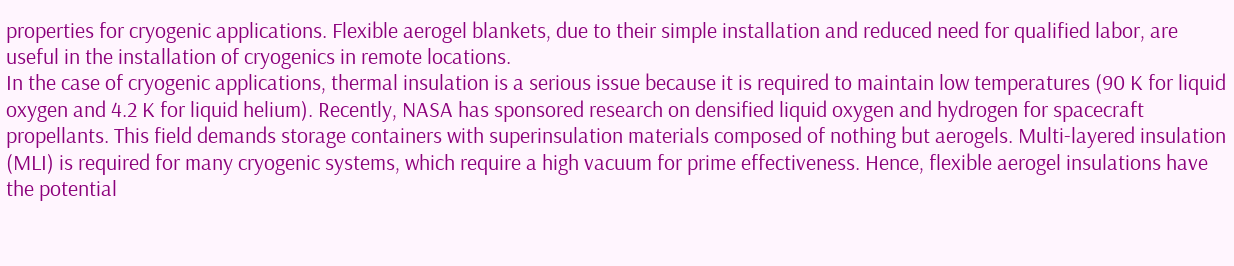properties for cryogenic applications. Flexible aerogel blankets, due to their simple installation and reduced need for qualified labor, are useful in the installation of cryogenics in remote locations.
In the case of cryogenic applications, thermal insulation is a serious issue because it is required to maintain low temperatures (90 K for liquid oxygen and 4.2 K for liquid helium). Recently, NASA has sponsored research on densified liquid oxygen and hydrogen for spacecraft propellants. This field demands storage containers with superinsulation materials composed of nothing but aerogels. Multi-layered insulation (MLI) is required for many cryogenic systems, which require a high vacuum for prime effectiveness. Hence, flexible aerogel insulations have the potential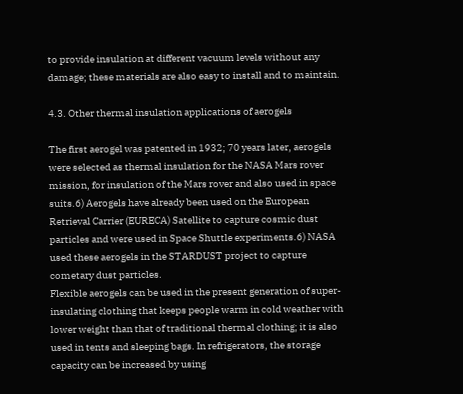to provide insulation at different vacuum levels without any damage; these materials are also easy to install and to maintain.

4.3. Other thermal insulation applications of aerogels

The first aerogel was patented in 1932; 70 years later, aerogels were selected as thermal insulation for the NASA Mars rover mission, for insulation of the Mars rover and also used in space suits.6) Aerogels have already been used on the European Retrieval Carrier (EURECA) Satellite to capture cosmic dust particles and were used in Space Shuttle experiments.6) NASA used these aerogels in the STARDUST project to capture cometary dust particles.
Flexible aerogels can be used in the present generation of super-insulating clothing that keeps people warm in cold weather with lower weight than that of traditional thermal clothing; it is also used in tents and sleeping bags. In refrigerators, the storage capacity can be increased by using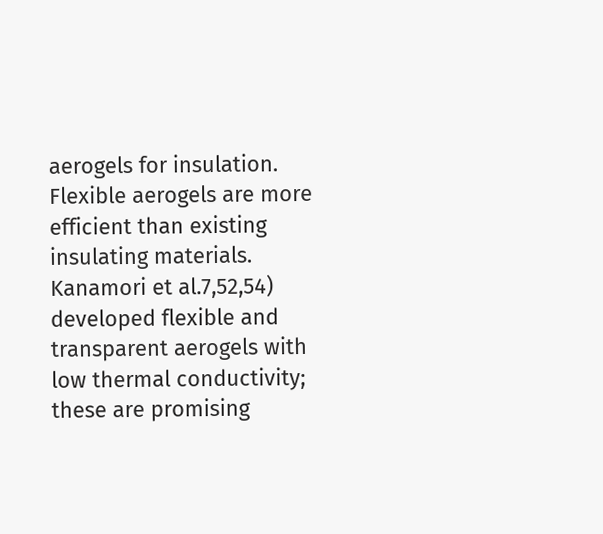aerogels for insulation. Flexible aerogels are more efficient than existing insulating materials. Kanamori et al.7,52,54) developed flexible and transparent aerogels with low thermal conductivity; these are promising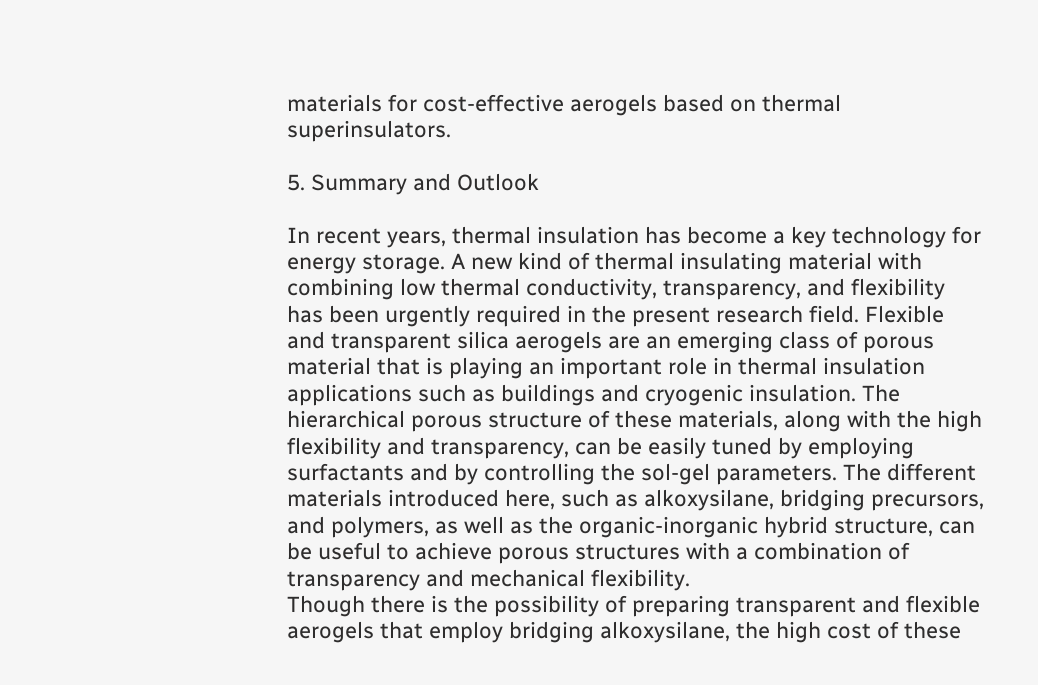materials for cost-effective aerogels based on thermal superinsulators.

5. Summary and Outlook

In recent years, thermal insulation has become a key technology for energy storage. A new kind of thermal insulating material with combining low thermal conductivity, transparency, and flexibility has been urgently required in the present research field. Flexible and transparent silica aerogels are an emerging class of porous material that is playing an important role in thermal insulation applications such as buildings and cryogenic insulation. The hierarchical porous structure of these materials, along with the high flexibility and transparency, can be easily tuned by employing surfactants and by controlling the sol-gel parameters. The different materials introduced here, such as alkoxysilane, bridging precursors, and polymers, as well as the organic-inorganic hybrid structure, can be useful to achieve porous structures with a combination of transparency and mechanical flexibility.
Though there is the possibility of preparing transparent and flexible aerogels that employ bridging alkoxysilane, the high cost of these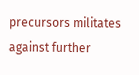precursors militates against further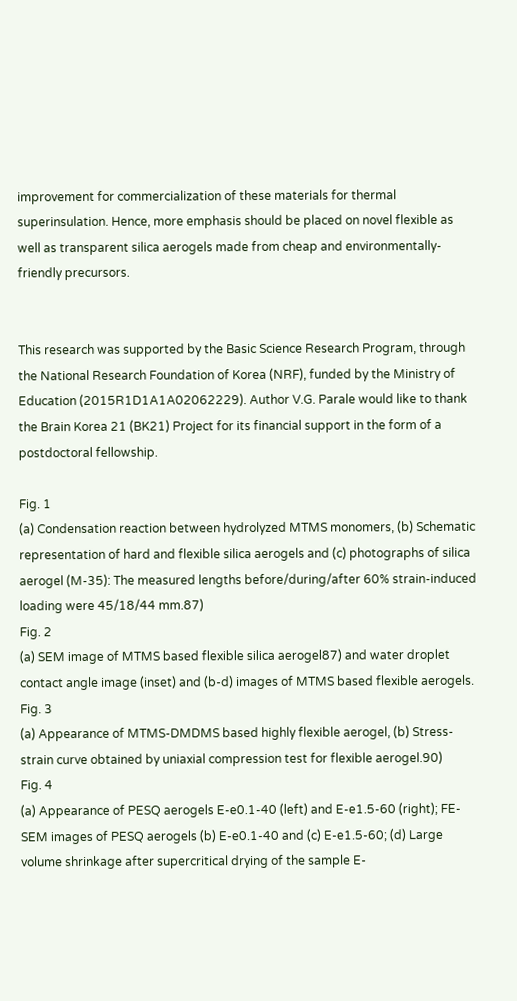improvement for commercialization of these materials for thermal superinsulation. Hence, more emphasis should be placed on novel flexible as well as transparent silica aerogels made from cheap and environmentally-friendly precursors.


This research was supported by the Basic Science Research Program, through the National Research Foundation of Korea (NRF), funded by the Ministry of Education (2015R1D1A1A02062229). Author V.G. Parale would like to thank the Brain Korea 21 (BK21) Project for its financial support in the form of a postdoctoral fellowship.

Fig. 1
(a) Condensation reaction between hydrolyzed MTMS monomers, (b) Schematic representation of hard and flexible silica aerogels and (c) photographs of silica aerogel (M-35): The measured lengths before/during/after 60% strain-induced loading were 45/18/44 mm.87)
Fig. 2
(a) SEM image of MTMS based flexible silica aerogel87) and water droplet contact angle image (inset) and (b-d) images of MTMS based flexible aerogels.
Fig. 3
(a) Appearance of MTMS-DMDMS based highly flexible aerogel, (b) Stress-strain curve obtained by uniaxial compression test for flexible aerogel.90)
Fig. 4
(a) Appearance of PESQ aerogels E-e0.1-40 (left) and E-e1.5-60 (right); FE-SEM images of PESQ aerogels (b) E-e0.1-40 and (c) E-e1.5-60; (d) Large volume shrinkage after supercritical drying of the sample E-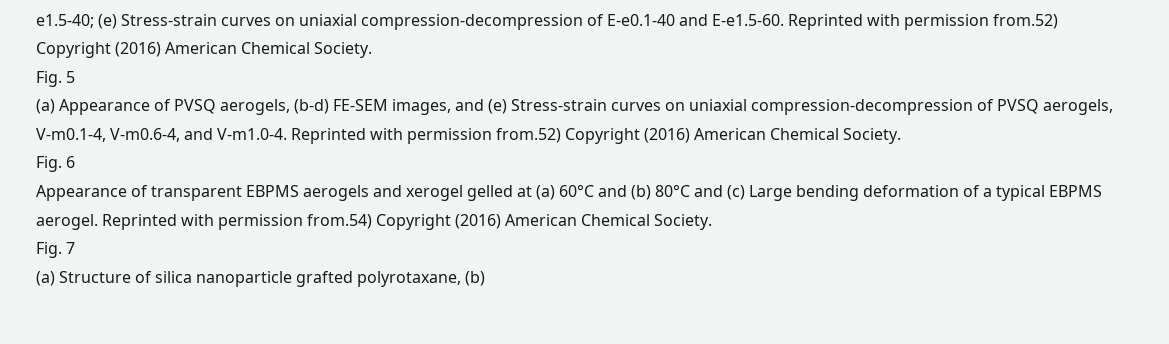e1.5-40; (e) Stress-strain curves on uniaxial compression-decompression of E-e0.1-40 and E-e1.5-60. Reprinted with permission from.52) Copyright (2016) American Chemical Society.
Fig. 5
(a) Appearance of PVSQ aerogels, (b-d) FE-SEM images, and (e) Stress-strain curves on uniaxial compression-decompression of PVSQ aerogels, V-m0.1-4, V-m0.6-4, and V-m1.0-4. Reprinted with permission from.52) Copyright (2016) American Chemical Society.
Fig. 6
Appearance of transparent EBPMS aerogels and xerogel gelled at (a) 60°C and (b) 80°C and (c) Large bending deformation of a typical EBPMS aerogel. Reprinted with permission from.54) Copyright (2016) American Chemical Society.
Fig. 7
(a) Structure of silica nanoparticle grafted polyrotaxane, (b)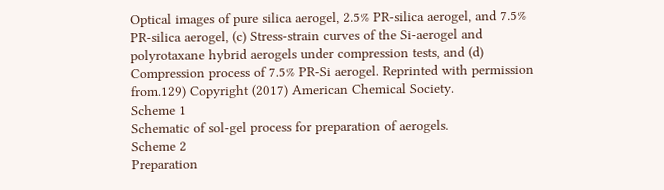Optical images of pure silica aerogel, 2.5% PR-silica aerogel, and 7.5% PR-silica aerogel, (c) Stress-strain curves of the Si-aerogel and polyrotaxane hybrid aerogels under compression tests, and (d) Compression process of 7.5% PR-Si aerogel. Reprinted with permission from.129) Copyright (2017) American Chemical Society.
Scheme 1
Schematic of sol-gel process for preparation of aerogels.
Scheme 2
Preparation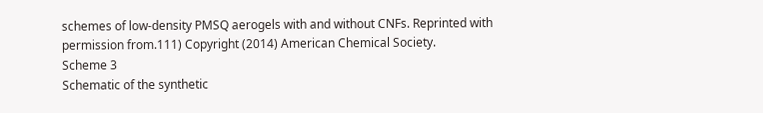schemes of low-density PMSQ aerogels with and without CNFs. Reprinted with permission from.111) Copyright (2014) American Chemical Society.
Scheme 3
Schematic of the synthetic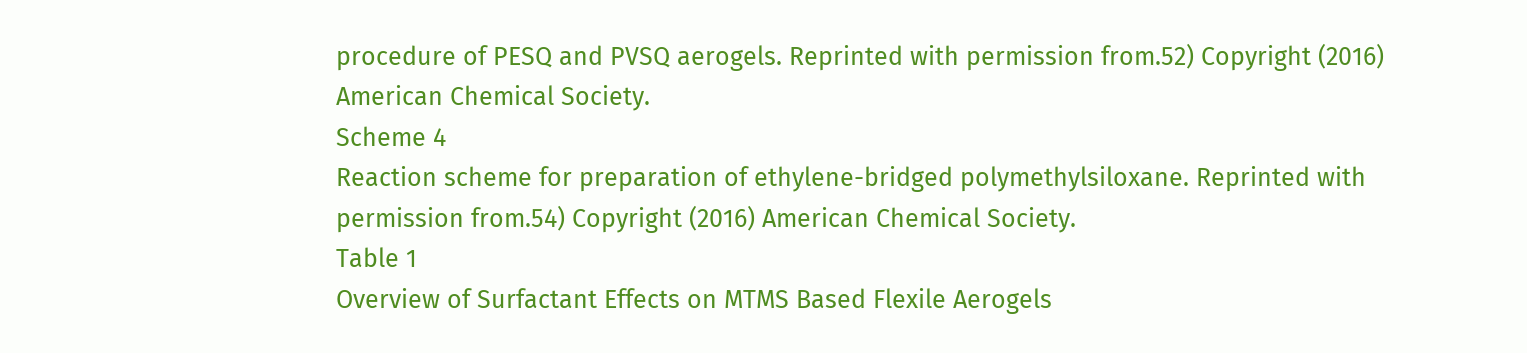procedure of PESQ and PVSQ aerogels. Reprinted with permission from.52) Copyright (2016) American Chemical Society.
Scheme 4
Reaction scheme for preparation of ethylene-bridged polymethylsiloxane. Reprinted with permission from.54) Copyright (2016) American Chemical Society.
Table 1
Overview of Surfactant Effects on MTMS Based Flexile Aerogels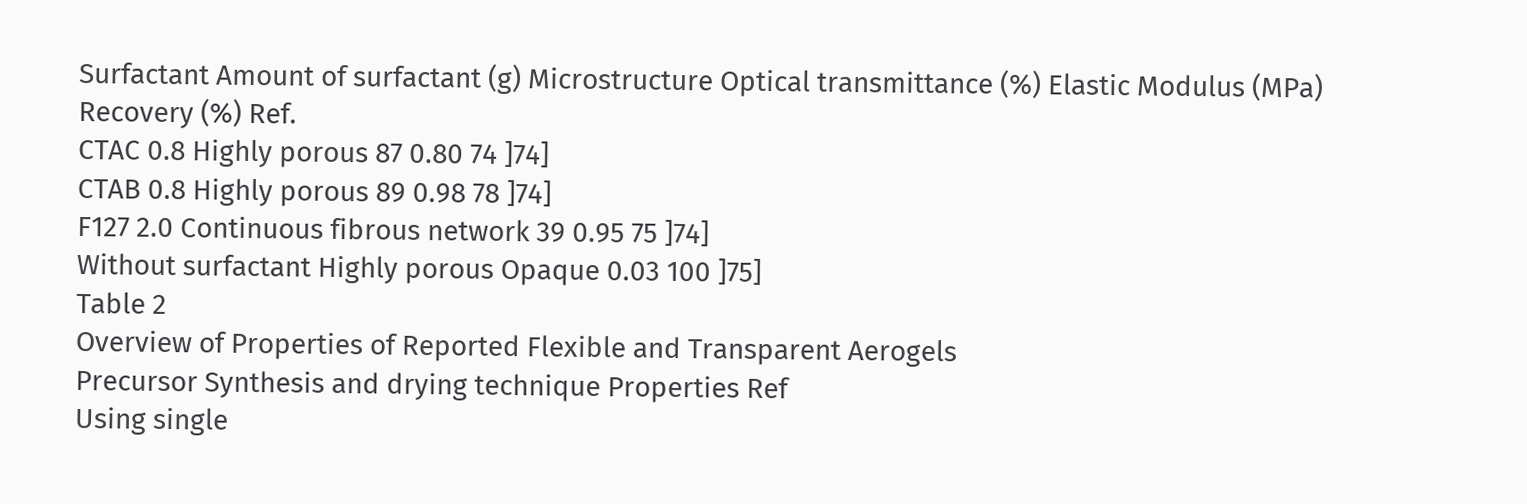Surfactant Amount of surfactant (g) Microstructure Optical transmittance (%) Elastic Modulus (MPa) Recovery (%) Ref.
CTAC 0.8 Highly porous 87 0.80 74 ]74]
CTAB 0.8 Highly porous 89 0.98 78 ]74]
F127 2.0 Continuous fibrous network 39 0.95 75 ]74]
Without surfactant Highly porous Opaque 0.03 100 ]75]
Table 2
Overview of Properties of Reported Flexible and Transparent Aerogels
Precursor Synthesis and drying technique Properties Ref
Using single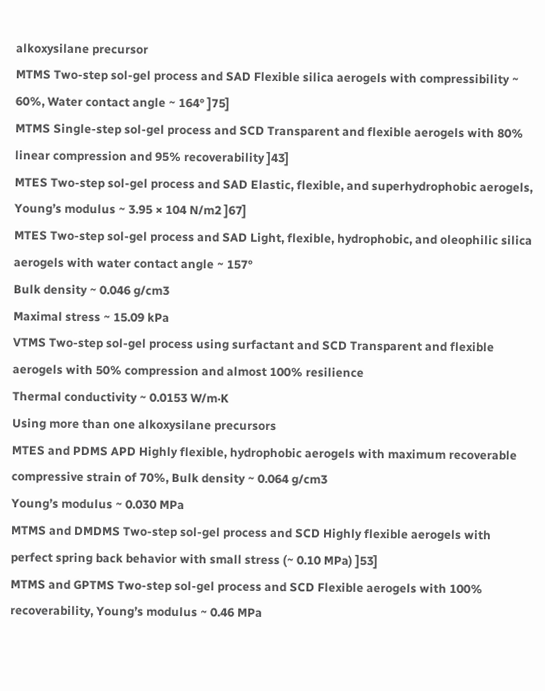alkoxysilane precursor
MTMS Two-step sol-gel process and SAD Flexible silica aerogels with compressibility ~ 60%, Water contact angle ~ 164° ]75]
MTMS Single-step sol-gel process and SCD Transparent and flexible aerogels with 80% linear compression and 95% recoverability ]43]
MTES Two-step sol-gel process and SAD Elastic, flexible, and superhydrophobic aerogels, Young’s modulus ~ 3.95 × 104 N/m2 ]67]
MTES Two-step sol-gel process and SAD Light, flexible, hydrophobic, and oleophilic silica aerogels with water contact angle ~ 157°
Bulk density ~ 0.046 g/cm3
Maximal stress ~ 15.09 kPa
VTMS Two-step sol-gel process using surfactant and SCD Transparent and flexible aerogels with 50% compression and almost 100% resilience
Thermal conductivity ~ 0.0153 W/m·K
Using more than one alkoxysilane precursors
MTES and PDMS APD Highly flexible, hydrophobic aerogels with maximum recoverable compressive strain of 70%, Bulk density ~ 0.064 g/cm3
Young’s modulus ~ 0.030 MPa
MTMS and DMDMS Two-step sol-gel process and SCD Highly flexible aerogels with perfect spring back behavior with small stress (~ 0.10 MPa) ]53]
MTMS and GPTMS Two-step sol-gel process and SCD Flexible aerogels with 100% recoverability, Young’s modulus ~ 0.46 MPa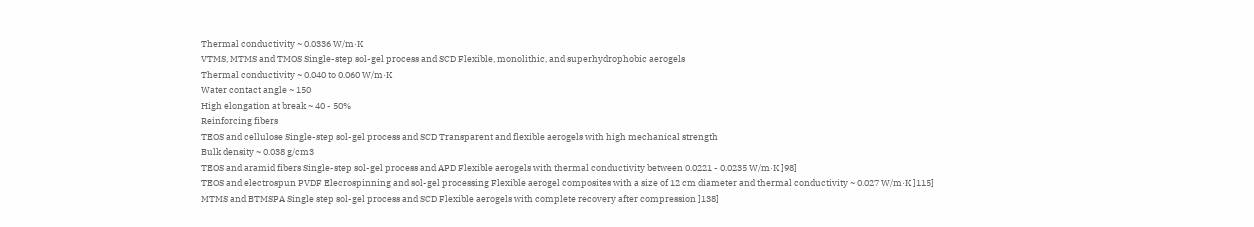Thermal conductivity ~ 0.0336 W/m·K
VTMS, MTMS and TMOS Single-step sol-gel process and SCD Flexible, monolithic, and superhydrophobic aerogels
Thermal conductivity ~ 0.040 to 0.060 W/m·K
Water contact angle ~ 150
High elongation at break ~ 40 - 50%
Reinforcing fibers
TEOS and cellulose Single-step sol-gel process and SCD Transparent and flexible aerogels with high mechanical strength
Bulk density ~ 0.038 g/cm3
TEOS and aramid fibers Single-step sol-gel process and APD Flexible aerogels with thermal conductivity between 0.0221 - 0.0235 W/m·K ]98]
TEOS and electrospun PVDF Elecrospinning and sol-gel processing Flexible aerogel composites with a size of 12 cm diameter and thermal conductivity ~ 0.027 W/m·K ]115]
MTMS and BTMSPA Single step sol-gel process and SCD Flexible aerogels with complete recovery after compression ]138]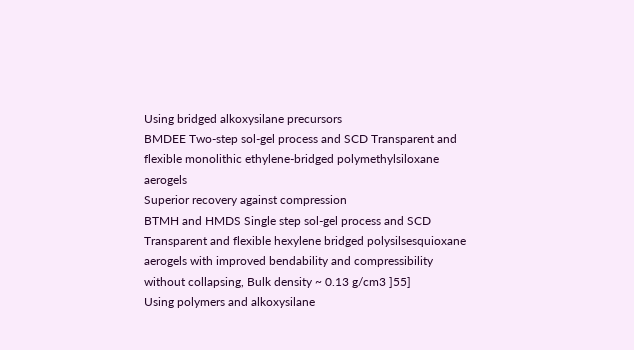Using bridged alkoxysilane precursors
BMDEE Two-step sol-gel process and SCD Transparent and flexible monolithic ethylene-bridged polymethylsiloxane aerogels
Superior recovery against compression
BTMH and HMDS Single step sol-gel process and SCD Transparent and flexible hexylene bridged polysilsesquioxane aerogels with improved bendability and compressibility without collapsing, Bulk density ~ 0.13 g/cm3 ]55]
Using polymers and alkoxysilane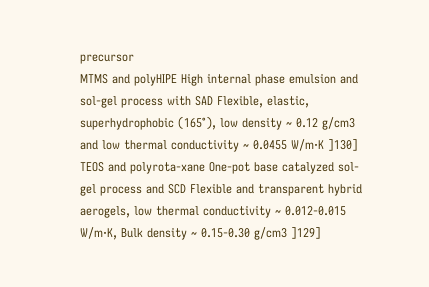precursor
MTMS and polyHIPE High internal phase emulsion and sol-gel process with SAD Flexible, elastic, superhydrophobic (165°), low density ~ 0.12 g/cm3 and low thermal conductivity ~ 0.0455 W/m·K ]130]
TEOS and polyrota-xane One-pot base catalyzed sol-gel process and SCD Flexible and transparent hybrid aerogels, low thermal conductivity ~ 0.012-0.015 W/m·K, Bulk density ~ 0.15-0.30 g/cm3 ]129]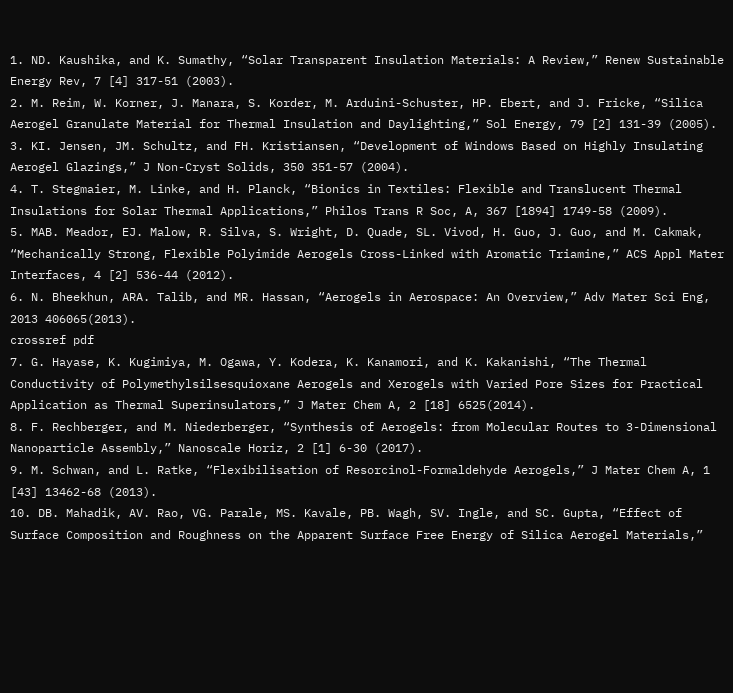1. ND. Kaushika, and K. Sumathy, “Solar Transparent Insulation Materials: A Review,” Renew Sustainable Energy Rev, 7 [4] 317-51 (2003).
2. M. Reim, W. Korner, J. Manara, S. Korder, M. Arduini-Schuster, HP. Ebert, and J. Fricke, “Silica Aerogel Granulate Material for Thermal Insulation and Daylighting,” Sol Energy, 79 [2] 131-39 (2005).
3. KI. Jensen, JM. Schultz, and FH. Kristiansen, “Development of Windows Based on Highly Insulating Aerogel Glazings,” J Non-Cryst Solids, 350 351-57 (2004).
4. T. Stegmaier, M. Linke, and H. Planck, “Bionics in Textiles: Flexible and Translucent Thermal Insulations for Solar Thermal Applications,” Philos Trans R Soc, A, 367 [1894] 1749-58 (2009).
5. MAB. Meador, EJ. Malow, R. Silva, S. Wright, D. Quade, SL. Vivod, H. Guo, J. Guo, and M. Cakmak, “Mechanically Strong, Flexible Polyimide Aerogels Cross-Linked with Aromatic Triamine,” ACS Appl Mater Interfaces, 4 [2] 536-44 (2012).
6. N. Bheekhun, ARA. Talib, and MR. Hassan, “Aerogels in Aerospace: An Overview,” Adv Mater Sci Eng, 2013 406065(2013).
crossref pdf
7. G. Hayase, K. Kugimiya, M. Ogawa, Y. Kodera, K. Kanamori, and K. Kakanishi, “The Thermal Conductivity of Polymethylsilsesquioxane Aerogels and Xerogels with Varied Pore Sizes for Practical Application as Thermal Superinsulators,” J Mater Chem A, 2 [18] 6525(2014).
8. F. Rechberger, and M. Niederberger, “Synthesis of Aerogels: from Molecular Routes to 3-Dimensional Nanoparticle Assembly,” Nanoscale Horiz, 2 [1] 6-30 (2017).
9. M. Schwan, and L. Ratke, “Flexibilisation of Resorcinol-Formaldehyde Aerogels,” J Mater Chem A, 1 [43] 13462-68 (2013).
10. DB. Mahadik, AV. Rao, VG. Parale, MS. Kavale, PB. Wagh, SV. Ingle, and SC. Gupta, “Effect of Surface Composition and Roughness on the Apparent Surface Free Energy of Silica Aerogel Materials,”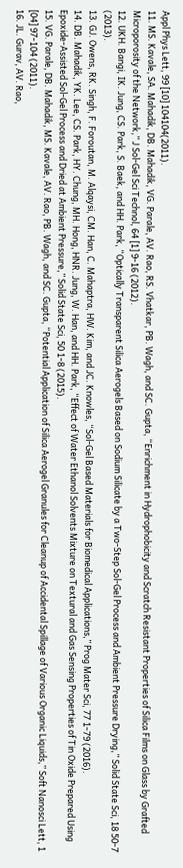Appl Phys Lett, 99 [10] 104104(2011).
11. MS. Kavale, SA. Mahadik, DB. Mahadik, VG. Parale, AV. Rao, RS. Vhatkar, PB. Wagh, and SC. Gupta, “Enrichment in Hydrophobicity and Scratch Resistant Properties of Silica Films on Glass by Grafted Microporosity of the Network,” J Sol-Gel Sci Technol, 64 [1] 9-16 (2012).
12. UKH. Bangi, IK. Jung, CS. Park, S. Baek, and HH. Park, “Optically Transparent Silica Aerogels Based on Sodium Silicate by a Two-Step Sol-Gel Process and Ambient Pressure Drying,” Solid State Sci, 18 50-7 (2013).
13. GJ. Owens, RK. Singh, F. Foroutan, M. Alqaysi, CM. Han, C. Mahaptra, HW. Kim, and JC. Knowles, “Sol-Gel Based Materials for Biomedical Applications,” Prog Mater Sci, 77 1-79 (2016).
14. DB. Mahadik, YK. Lee, CS. Park, HY. Chung, MH. Hong, HNR. Jung, W. Han, and HH. Park, “Effect of Water Ethanol Solvents Mixture on Textural and Gas Sensing Properties of Tin Oxide Prepared Using Epoxide-Assisted Sol-Gel Process and Dried at Ambient Pressure,” Solid State Sci, 50 1-8 (2015).
15. VG. Parale, DB. Mahadik, MS. Kavale, AV. Rao, PB. Wagh, and SC. Gupta, “Potential Application of Silica Aerogel Granules for Cleanup of Accidental Spillage of Various Organic Liquids,” Soft Nanosci Lett, 1 [04] 97-104 (2011).
16. JL. Gurav, AV. Rao,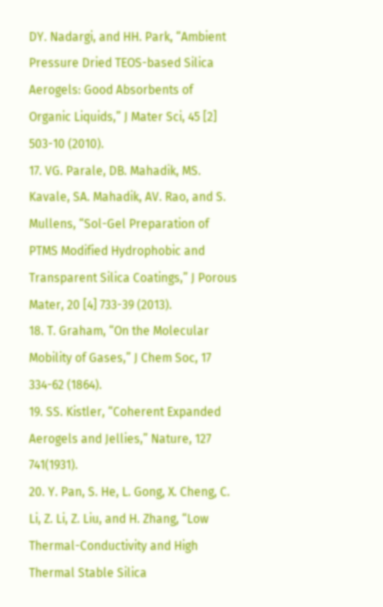DY. Nadargi, and HH. Park, “Ambient Pressure Dried TEOS-based Silica Aerogels: Good Absorbents of Organic Liquids,” J Mater Sci, 45 [2] 503-10 (2010).
17. VG. Parale, DB. Mahadik, MS. Kavale, SA. Mahadik, AV. Rao, and S. Mullens, “Sol-Gel Preparation of PTMS Modified Hydrophobic and Transparent Silica Coatings,” J Porous Mater, 20 [4] 733-39 (2013).
18. T. Graham, “On the Molecular Mobility of Gases,” J Chem Soc, 17 334-62 (1864).
19. SS. Kistler, “Coherent Expanded Aerogels and Jellies,” Nature, 127 741(1931).
20. Y. Pan, S. He, L. Gong, X. Cheng, C. Li, Z. Li, Z. Liu, and H. Zhang, “Low Thermal-Conductivity and High Thermal Stable Silica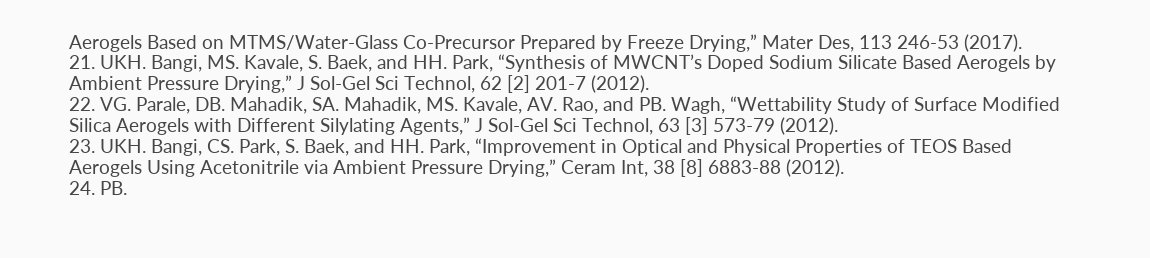Aerogels Based on MTMS/Water-Glass Co-Precursor Prepared by Freeze Drying,” Mater Des, 113 246-53 (2017).
21. UKH. Bangi, MS. Kavale, S. Baek, and HH. Park, “Synthesis of MWCNT’s Doped Sodium Silicate Based Aerogels by Ambient Pressure Drying,” J Sol-Gel Sci Technol, 62 [2] 201-7 (2012).
22. VG. Parale, DB. Mahadik, SA. Mahadik, MS. Kavale, AV. Rao, and PB. Wagh, “Wettability Study of Surface Modified Silica Aerogels with Different Silylating Agents,” J Sol-Gel Sci Technol, 63 [3] 573-79 (2012).
23. UKH. Bangi, CS. Park, S. Baek, and HH. Park, “Improvement in Optical and Physical Properties of TEOS Based Aerogels Using Acetonitrile via Ambient Pressure Drying,” Ceram Int, 38 [8] 6883-88 (2012).
24. PB.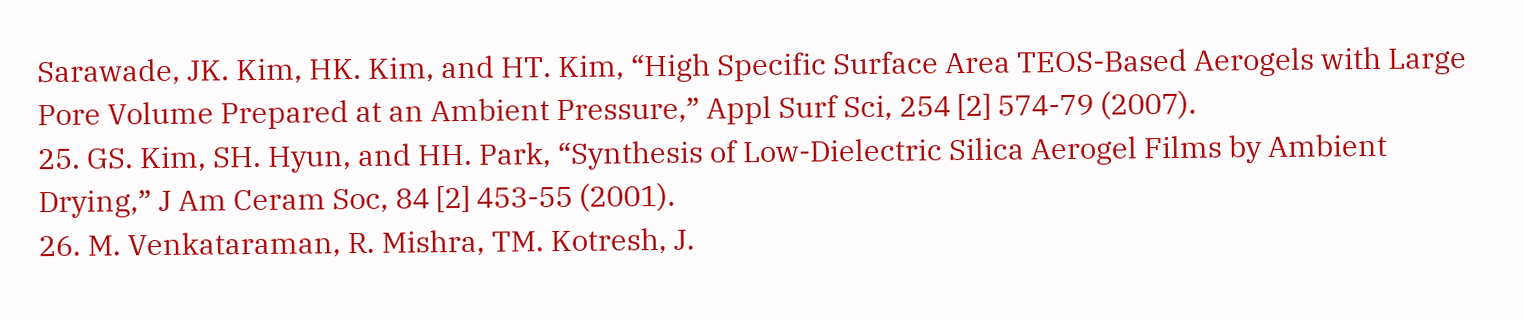Sarawade, JK. Kim, HK. Kim, and HT. Kim, “High Specific Surface Area TEOS-Based Aerogels with Large Pore Volume Prepared at an Ambient Pressure,” Appl Surf Sci, 254 [2] 574-79 (2007).
25. GS. Kim, SH. Hyun, and HH. Park, “Synthesis of Low-Dielectric Silica Aerogel Films by Ambient Drying,” J Am Ceram Soc, 84 [2] 453-55 (2001).
26. M. Venkataraman, R. Mishra, TM. Kotresh, J.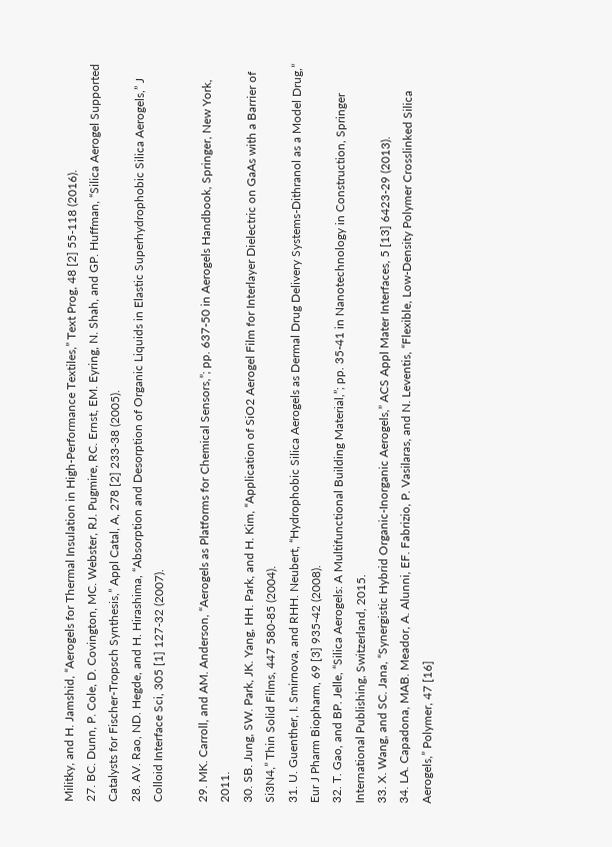Militky, and H. Jamshid, “Aerogels for Thermal Insulation in High-Performance Textiles,” Text Prog, 48 [2] 55-118 (2016).
27. BC. Dunn, P. Cole, D. Covington, MC. Webster, RJ. Pugmire, RC. Ernst, EM. Eyring, N. Shah, and GP. Huffman, “Silica Aerogel Supported Catalysts for Fischer-Tropsch Synthesis,” Appl Catal, A, 278 [2] 233-38 (2005).
28. AV. Rao, ND. Hegde, and H. Hirashima, “Absorption and Desorption of Organic Liquids in Elastic Superhydrophobic Silica Aerogels,” J Colloid Interface Sci, 305 [1] 127-32 (2007).

29. MK. Carroll, and AM. Anderson, “Aerogels as Platforms for Chemical Sensors,”; pp. 637-50 in Aerogels Handbook, Springer, New York, 2011.
30. SB. Jung, SW. Park, JK. Yang, HH. Park, and H. Kim, “Application of SiO2 Aerogel Film for Interlayer Dielectric on GaAs with a Barrier of Si3N4,” Thin Solid Films, 447 580-85 (2004).
31. U. Guenther, I. Smirnova, and RHH. Neubert, “Hydrophobic Silica Aerogels as Dermal Drug Delivery Systems-Dithranol as a Model Drug,” Eur J Pharm Biopharm, 69 [3] 935-42 (2008).
32. T. Gao, and BP. Jelle, “Silica Aerogels: A Multifunctional Building Material,”; pp. 35-41 in Nanotechnology in Construction, Springer International Publishing, Switzerland, 2015.
33. X. Wang, and SC. Jana, “Synergistic Hybrid Organic-Inorganic Aerogels,” ACS Appl Mater Interfaces, 5 [13] 6423-29 (2013).
34. LA. Capadona, MAB. Meador, A. Alunni, EF. Fabrizio, P. Vasilaras, and N. Leventis, “Flexible, Low-Density Polymer Crosslinked Silica Aerogels,” Polymer, 47 [16]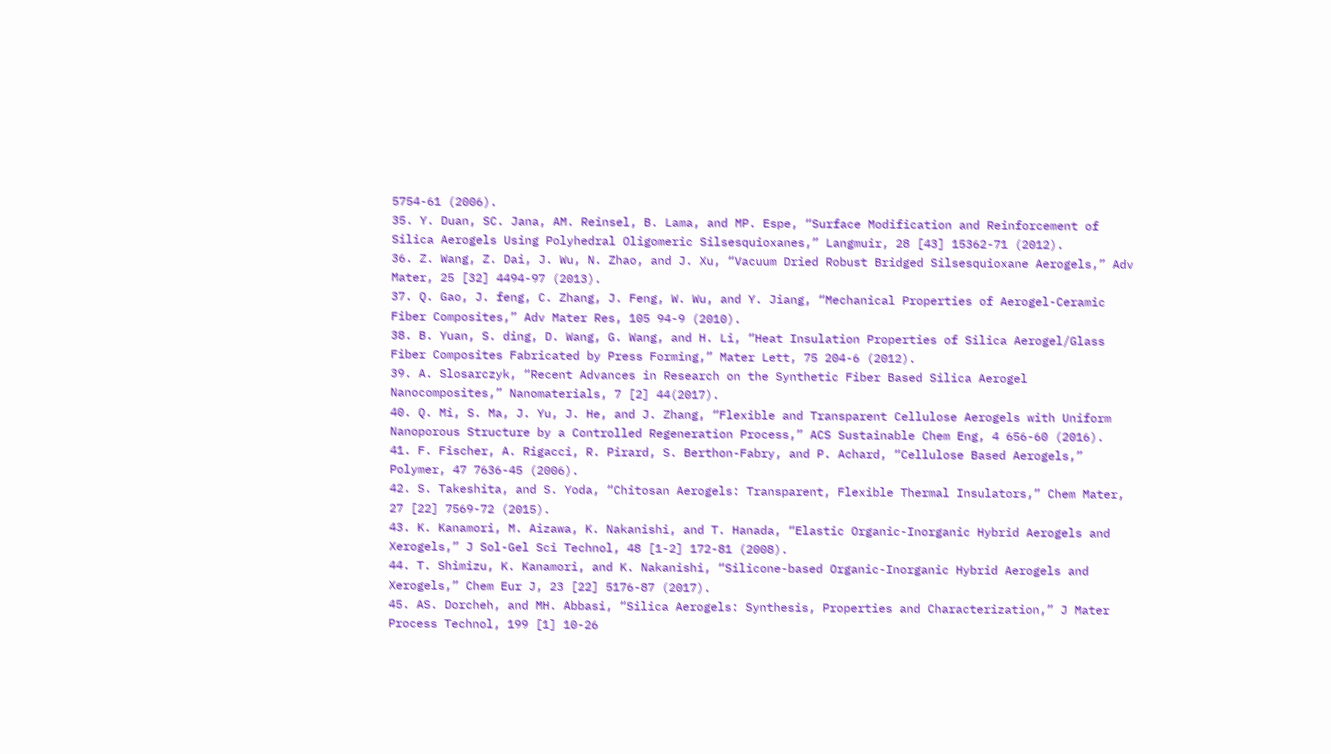5754-61 (2006).
35. Y. Duan, SC. Jana, AM. Reinsel, B. Lama, and MP. Espe, “Surface Modification and Reinforcement of Silica Aerogels Using Polyhedral Oligomeric Silsesquioxanes,” Langmuir, 28 [43] 15362-71 (2012).
36. Z. Wang, Z. Dai, J. Wu, N. Zhao, and J. Xu, “Vacuum Dried Robust Bridged Silsesquioxane Aerogels,” Adv Mater, 25 [32] 4494-97 (2013).
37. Q. Gao, J. feng, C. Zhang, J. Feng, W. Wu, and Y. Jiang, “Mechanical Properties of Aerogel-Ceramic Fiber Composites,” Adv Mater Res, 105 94-9 (2010).
38. B. Yuan, S. ding, D. Wang, G. Wang, and H. Li, “Heat Insulation Properties of Silica Aerogel/Glass Fiber Composites Fabricated by Press Forming,” Mater Lett, 75 204-6 (2012).
39. A. Slosarczyk, “Recent Advances in Research on the Synthetic Fiber Based Silica Aerogel Nanocomposites,” Nanomaterials, 7 [2] 44(2017).
40. Q. Mi, S. Ma, J. Yu, J. He, and J. Zhang, “Flexible and Transparent Cellulose Aerogels with Uniform Nanoporous Structure by a Controlled Regeneration Process,” ACS Sustainable Chem Eng, 4 656-60 (2016).
41. F. Fischer, A. Rigacci, R. Pirard, S. Berthon-Fabry, and P. Achard, “Cellulose Based Aerogels,” Polymer, 47 7636-45 (2006).
42. S. Takeshita, and S. Yoda, “Chitosan Aerogels: Transparent, Flexible Thermal Insulators,” Chem Mater, 27 [22] 7569-72 (2015).
43. K. Kanamori, M. Aizawa, K. Nakanishi, and T. Hanada, “Elastic Organic-Inorganic Hybrid Aerogels and Xerogels,” J Sol-Gel Sci Technol, 48 [1-2] 172-81 (2008).
44. T. Shimizu, K. Kanamori, and K. Nakanishi, “Silicone-based Organic-Inorganic Hybrid Aerogels and Xerogels,” Chem Eur J, 23 [22] 5176-87 (2017).
45. AS. Dorcheh, and MH. Abbasi, “Silica Aerogels: Synthesis, Properties and Characterization,” J Mater Process Technol, 199 [1] 10-26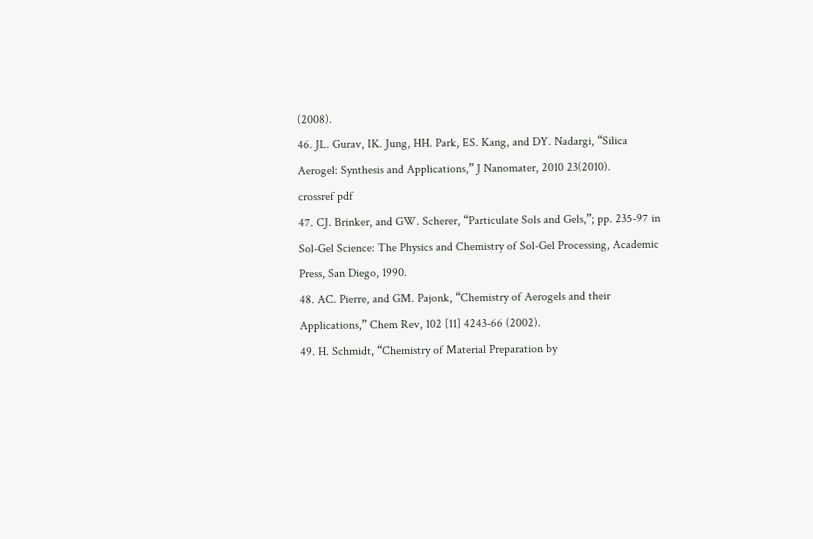(2008).
46. JL. Gurav, IK. Jung, HH. Park, ES. Kang, and DY. Nadargi, “Silica Aerogel: Synthesis and Applications,” J Nanomater, 2010 23(2010).
crossref pdf
47. CJ. Brinker, and GW. Scherer, “Particulate Sols and Gels,”; pp. 235-97 in Sol-Gel Science: The Physics and Chemistry of Sol-Gel Processing, Academic Press, San Diego, 1990.
48. AC. Pierre, and GM. Pajonk, “Chemistry of Aerogels and their Applications,” Chem Rev, 102 [11] 4243-66 (2002).
49. H. Schmidt, “Chemistry of Material Preparation by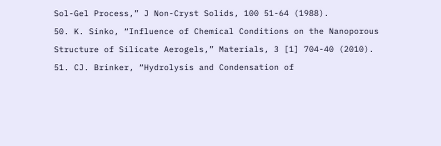Sol-Gel Process,” J Non-Cryst Solids, 100 51-64 (1988).
50. K. Sinko, “Influence of Chemical Conditions on the Nanoporous Structure of Silicate Aerogels,” Materials, 3 [1] 704-40 (2010).
51. CJ. Brinker, “Hydrolysis and Condensation of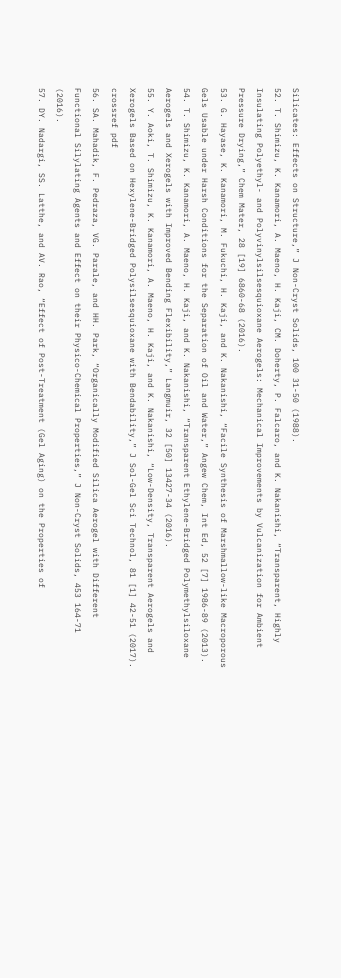Silicates: Effects on Structure,” J Non-Cryst Solids, 100 31-50 (1988).
52. T. Shimizu, K. Kanamori, A. Maeno, H. Kaji, CM. Doherty, P. Falcaro, and K. Nakanishi, “Transparent, Highly Insulating Polyethyl- and Polyvinylsilsesquioxane Aerogels: Mechanical Improvements by Vulcanization for Ambient Pressure Drying,” Chem Mater, 28 [19] 6860-68 (2016).
53. G. Hayase, K. Kanamori, M. Fukuchi, H. Kaji, and K. Nakanishi, “Facile Synthesis of Marshmallow-like Macroporous Gels Usable under Harsh Conditions for the Separation of Oil and Water,” Angew Chem, Int Ed, 52 [7] 1986-89 (2013).
54. T. Shimizu, K. Kanamori, A. Maeno, H. Kaji, and K. Nakanishi, “Transparent Ethylene-Bridged Polymethylsiloxane Aerogels and Xerogels with Improved Bending Flexibility,” Langmuir, 32 [50] 13427-34 (2016).
55. Y. Aoki, T. Shimizu, K. Kanamori, A. Maeno, H. Kaji, and K. Nakanishi, “Low-Density, Transparent Aerogels and Xerogels Based on Hexylene-Bridged Polysilsesquioxane with Bendability,” J Sol-Gel Sci Technol, 81 [1] 42-51 (2017).
crossref pdf
56. SA. Mahadik, F. Pedraza, VG. Parale, and HH. Park, “Organically Modified Silica Aerogel with Different Functional Silylating Agents and Effect on their Physico-Chemical Properties,” J Non-Cryst Solids, 453 164-71 (2016).
57. DY. Nadargi, SS. Latthe, and AV. Rao, “Effect of Post-Treatment (Gel Aging) on the Properties of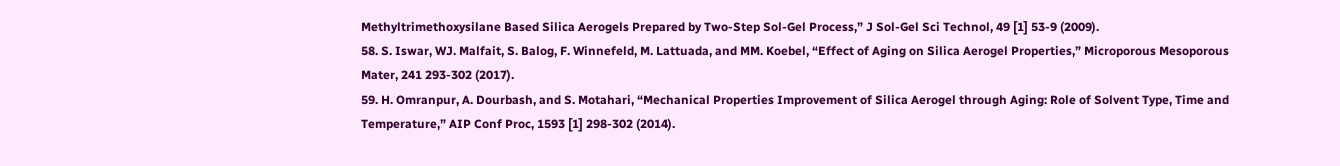Methyltrimethoxysilane Based Silica Aerogels Prepared by Two-Step Sol-Gel Process,” J Sol-Gel Sci Technol, 49 [1] 53-9 (2009).
58. S. Iswar, WJ. Malfait, S. Balog, F. Winnefeld, M. Lattuada, and MM. Koebel, “Effect of Aging on Silica Aerogel Properties,” Microporous Mesoporous Mater, 241 293-302 (2017).
59. H. Omranpur, A. Dourbash, and S. Motahari, “Mechanical Properties Improvement of Silica Aerogel through Aging: Role of Solvent Type, Time and Temperature,” AIP Conf Proc, 1593 [1] 298-302 (2014).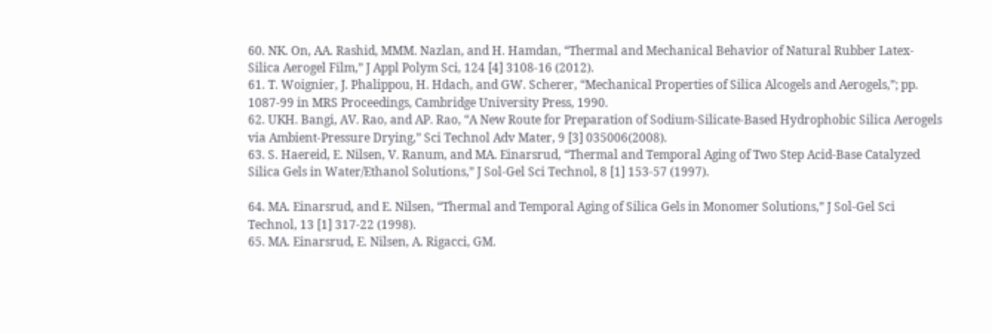60. NK. On, AA. Rashid, MMM. Nazlan, and H. Hamdan, “Thermal and Mechanical Behavior of Natural Rubber Latex-Silica Aerogel Film,” J Appl Polym Sci, 124 [4] 3108-16 (2012).
61. T. Woignier, J. Phalippou, H. Hdach, and GW. Scherer, “Mechanical Properties of Silica Alcogels and Aerogels,”; pp. 1087-99 in MRS Proceedings, Cambridge University Press, 1990.
62. UKH. Bangi, AV. Rao, and AP. Rao, “A New Route for Preparation of Sodium-Silicate-Based Hydrophobic Silica Aerogels via Ambient-Pressure Drying,” Sci Technol Adv Mater, 9 [3] 035006(2008).
63. S. Haereid, E. Nilsen, V. Ranum, and MA. Einarsrud, “Thermal and Temporal Aging of Two Step Acid-Base Catalyzed Silica Gels in Water/Ethanol Solutions,” J Sol-Gel Sci Technol, 8 [1] 153-57 (1997).

64. MA. Einarsrud, and E. Nilsen, “Thermal and Temporal Aging of Silica Gels in Monomer Solutions,” J Sol-Gel Sci Technol, 13 [1] 317-22 (1998).
65. MA. Einarsrud, E. Nilsen, A. Rigacci, GM.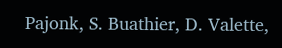Pajonk, S. Buathier, D. Valette,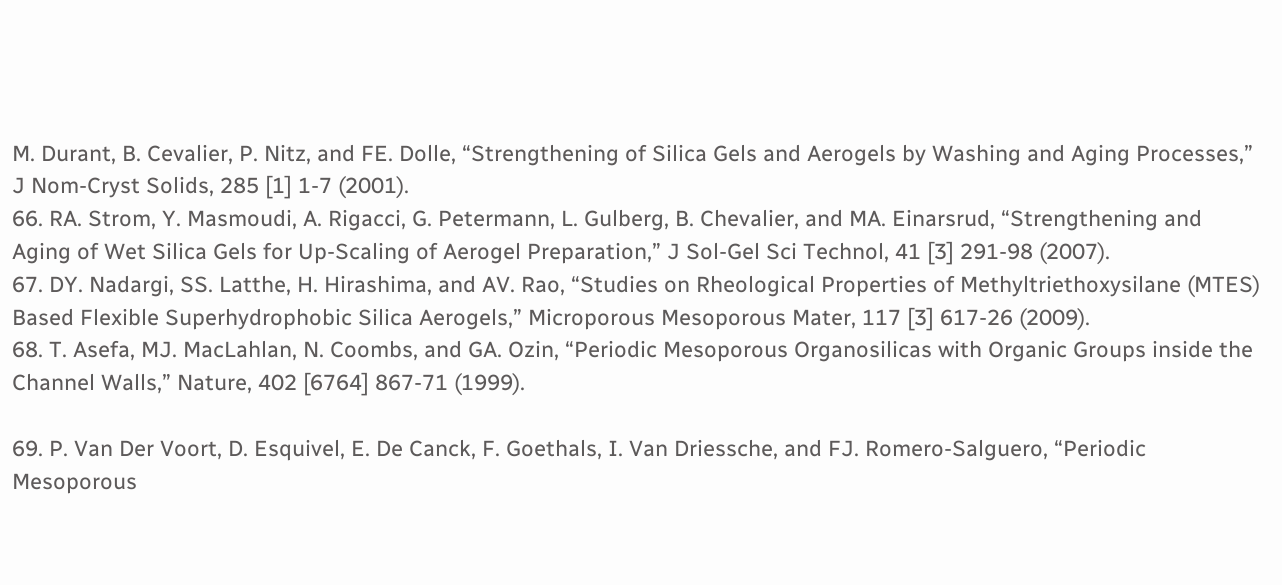M. Durant, B. Cevalier, P. Nitz, and FE. Dolle, “Strengthening of Silica Gels and Aerogels by Washing and Aging Processes,” J Nom-Cryst Solids, 285 [1] 1-7 (2001).
66. RA. Strom, Y. Masmoudi, A. Rigacci, G. Petermann, L. Gulberg, B. Chevalier, and MA. Einarsrud, “Strengthening and Aging of Wet Silica Gels for Up-Scaling of Aerogel Preparation,” J Sol-Gel Sci Technol, 41 [3] 291-98 (2007).
67. DY. Nadargi, SS. Latthe, H. Hirashima, and AV. Rao, “Studies on Rheological Properties of Methyltriethoxysilane (MTES) Based Flexible Superhydrophobic Silica Aerogels,” Microporous Mesoporous Mater, 117 [3] 617-26 (2009).
68. T. Asefa, MJ. MacLahlan, N. Coombs, and GA. Ozin, “Periodic Mesoporous Organosilicas with Organic Groups inside the Channel Walls,” Nature, 402 [6764] 867-71 (1999).

69. P. Van Der Voort, D. Esquivel, E. De Canck, F. Goethals, I. Van Driessche, and FJ. Romero-Salguero, “Periodic Mesoporous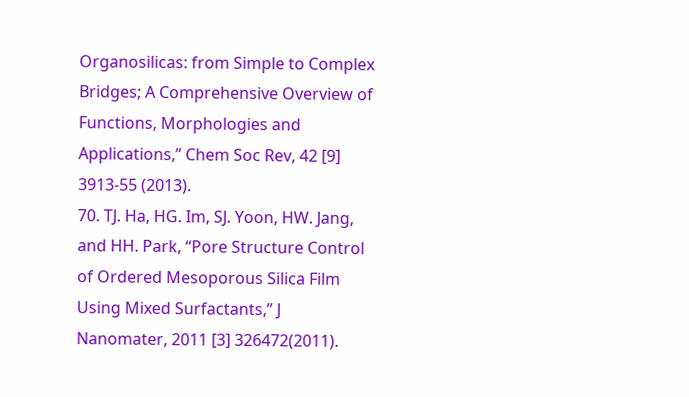Organosilicas: from Simple to Complex Bridges; A Comprehensive Overview of Functions, Morphologies and Applications,” Chem Soc Rev, 42 [9] 3913-55 (2013).
70. TJ. Ha, HG. Im, SJ. Yoon, HW. Jang, and HH. Park, “Pore Structure Control of Ordered Mesoporous Silica Film Using Mixed Surfactants,” J Nanomater, 2011 [3] 326472(2011).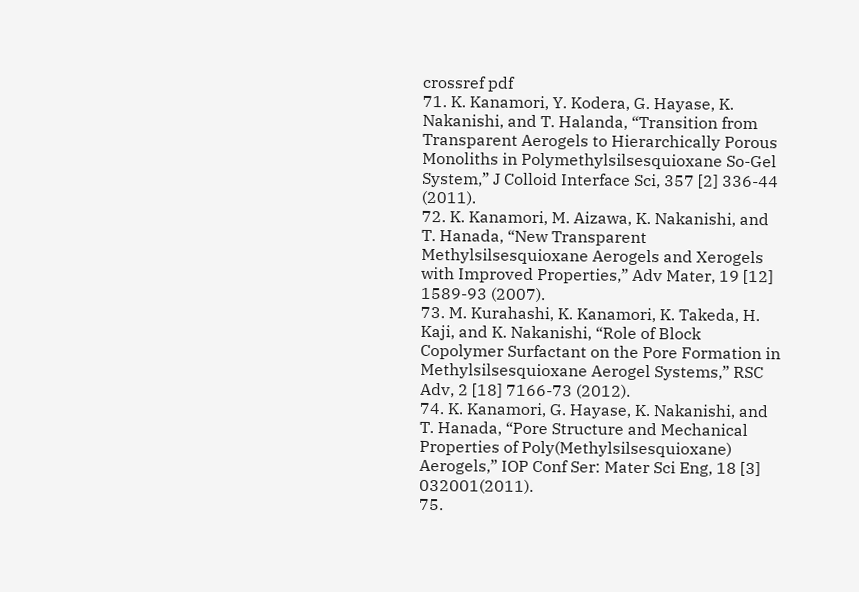crossref pdf
71. K. Kanamori, Y. Kodera, G. Hayase, K. Nakanishi, and T. Halanda, “Transition from Transparent Aerogels to Hierarchically Porous Monoliths in Polymethylsilsesquioxane So-Gel System,” J Colloid Interface Sci, 357 [2] 336-44 (2011).
72. K. Kanamori, M. Aizawa, K. Nakanishi, and T. Hanada, “New Transparent Methylsilsesquioxane Aerogels and Xerogels with Improved Properties,” Adv Mater, 19 [12] 1589-93 (2007).
73. M. Kurahashi, K. Kanamori, K. Takeda, H. Kaji, and K. Nakanishi, “Role of Block Copolymer Surfactant on the Pore Formation in Methylsilsesquioxane Aerogel Systems,” RSC Adv, 2 [18] 7166-73 (2012).
74. K. Kanamori, G. Hayase, K. Nakanishi, and T. Hanada, “Pore Structure and Mechanical Properties of Poly(Methylsilsesquioxane) Aerogels,” IOP Conf Ser: Mater Sci Eng, 18 [3] 032001(2011).
75.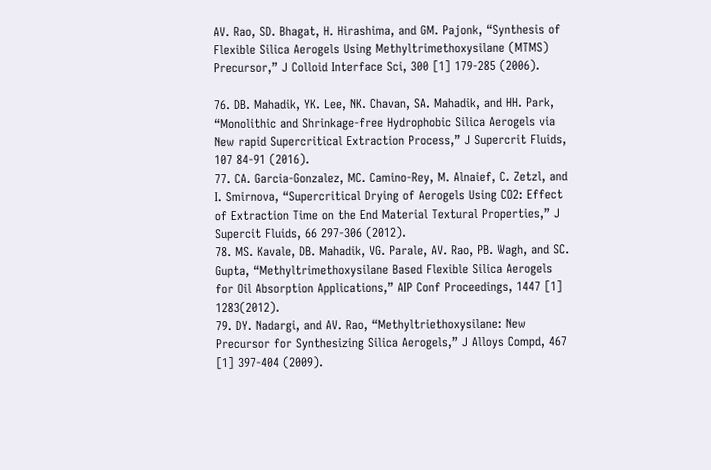AV. Rao, SD. Bhagat, H. Hirashima, and GM. Pajonk, “Synthesis of Flexible Silica Aerogels Using Methyltrimethoxysilane (MTMS) Precursor,” J Colloid Interface Sci, 300 [1] 179-285 (2006).

76. DB. Mahadik, YK. Lee, NK. Chavan, SA. Mahadik, and HH. Park, “Monolithic and Shrinkage-free Hydrophobic Silica Aerogels via New rapid Supercritical Extraction Process,” J Supercrit Fluids, 107 84-91 (2016).
77. CA. Garcia-Gonzalez, MC. Camino-Rey, M. Alnaief, C. Zetzl, and I. Smirnova, “Supercritical Drying of Aerogels Using CO2: Effect of Extraction Time on the End Material Textural Properties,” J Supercit Fluids, 66 297-306 (2012).
78. MS. Kavale, DB. Mahadik, VG. Parale, AV. Rao, PB. Wagh, and SC. Gupta, “Methyltrimethoxysilane Based Flexible Silica Aerogels for Oil Absorption Applications,” AIP Conf Proceedings, 1447 [1] 1283(2012).
79. DY. Nadargi, and AV. Rao, “Methyltriethoxysilane: New Precursor for Synthesizing Silica Aerogels,” J Alloys Compd, 467 [1] 397-404 (2009).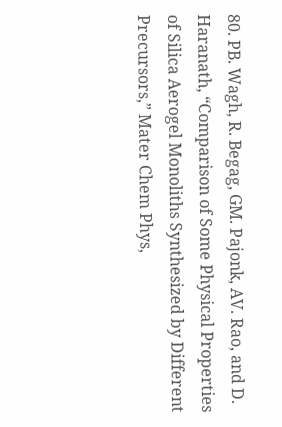80. PB. Wagh, R. Begag, GM. Pajonk, AV. Rao, and D. Haranath, “Comparison of Some Physical Properties of Silica Aerogel Monoliths Synthesized by Different Precursors,” Mater Chem Phys,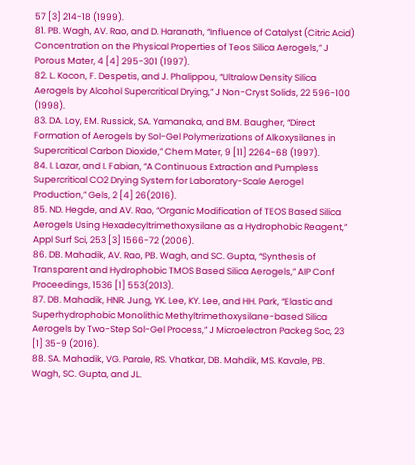57 [3] 214-18 (1999).
81. PB. Wagh, AV. Rao, and D. Haranath, “Influence of Catalyst (Citric Acid) Concentration on the Physical Properties of Teos Silica Aerogels,” J Porous Mater, 4 [4] 295-301 (1997).
82. L. Kocon, F. Despetis, and J. Phalippou, “Ultralow Density Silica Aerogels by Alcohol Supercritical Drying,” J Non-Cryst Solids, 22 596-100 (1998).
83. DA. Loy, EM. Russick, SA. Yamanaka, and BM. Baugher, “Direct Formation of Aerogels by Sol-Gel Polymerizations of Alkoxysilanes in Supercritical Carbon Dioxide,” Chem Mater, 9 [11] 2264-68 (1997).
84. I. Lazar, and I. Fabian, “A Continuous Extraction and Pumpless Supercritical CO2 Drying System for Laboratory-Scale Aerogel Production,” Gels, 2 [4] 26(2016).
85. ND. Hegde, and AV. Rao, “Organic Modification of TEOS Based Silica Aerogels Using Hexadecyltrimethoxysilane as a Hydrophobic Reagent,” Appl Surf Sci, 253 [3] 1566-72 (2006).
86. DB. Mahadik, AV. Rao, PB. Wagh, and SC. Gupta, “Synthesis of Transparent and Hydrophobic TMOS Based Silica Aerogels,” AIP Conf Proceedings, 1536 [1] 553(2013).
87. DB. Mahadik, HNR. Jung, YK. Lee, KY. Lee, and HH. Park, “Elastic and Superhydrophobic Monolithic Methyltrimethoxysilane-based Silica Aerogels by Two-Step Sol-Gel Process,” J Microelectron Packeg Soc, 23 [1] 35-9 (2016).
88. SA. Mahadik, VG. Parale, RS. Vhatkar, DB. Mahdik, MS. Kavale, PB. Wagh, SC. Gupta, and JL.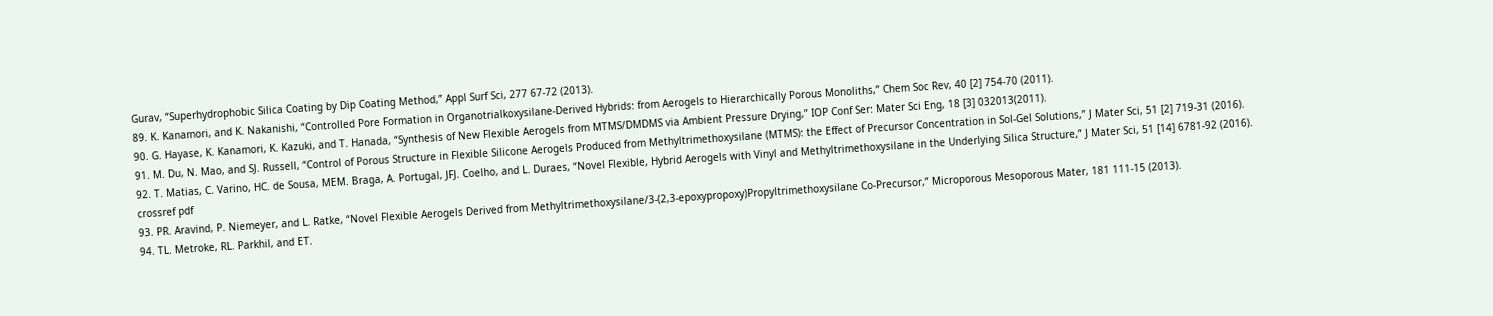Gurav, “Superhydrophobic Silica Coating by Dip Coating Method,” Appl Surf Sci, 277 67-72 (2013).
89. K. Kanamori, and K. Nakanishi, “Controlled Pore Formation in Organotrialkoxysilane-Derived Hybrids: from Aerogels to Hierarchically Porous Monoliths,” Chem Soc Rev, 40 [2] 754-70 (2011).
90. G. Hayase, K. Kanamori, K. Kazuki, and T. Hanada, “Synthesis of New Flexible Aerogels from MTMS/DMDMS via Ambient Pressure Drying,” IOP Conf Ser: Mater Sci Eng, 18 [3] 032013(2011).
91. M. Du, N. Mao, and SJ. Russell, “Control of Porous Structure in Flexible Silicone Aerogels Produced from Methyltrimethoxysilane (MTMS): the Effect of Precursor Concentration in Sol-Gel Solutions,” J Mater Sci, 51 [2] 719-31 (2016).
92. T. Matias, C. Varino, HC. de Sousa, MEM. Braga, A. Portugal, JFJ. Coelho, and L. Duraes, “Novel Flexible, Hybrid Aerogels with Vinyl and Methyltrimethoxysilane in the Underlying Silica Structure,” J Mater Sci, 51 [14] 6781-92 (2016).
crossref pdf
93. PR. Aravind, P. Niemeyer, and L. Ratke, “Novel Flexible Aerogels Derived from Methyltrimethoxysilane/3-(2,3-epoxypropoxy)Propyltrimethoxysilane Co-Precursor,” Microporous Mesoporous Mater, 181 111-15 (2013).
94. TL. Metroke, RL. Parkhil, and ET.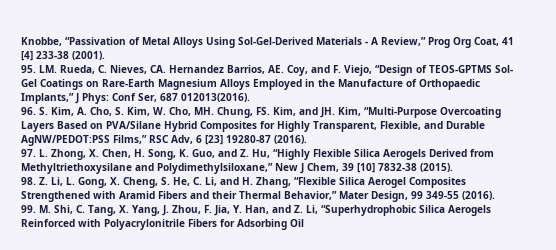Knobbe, “Passivation of Metal Alloys Using Sol-Gel-Derived Materials - A Review,” Prog Org Coat, 41 [4] 233-38 (2001).
95. LM. Rueda, C. Nieves, CA. Hernandez Barrios, AE. Coy, and F. Viejo, “Design of TEOS-GPTMS Sol-Gel Coatings on Rare-Earth Magnesium Alloys Employed in the Manufacture of Orthopaedic Implants,” J Phys: Conf Ser, 687 012013(2016).
96. S. Kim, A. Cho, S. Kim, W. Cho, MH. Chung, FS. Kim, and JH. Kim, “Multi-Purpose Overcoating Layers Based on PVA/Silane Hybrid Composites for Highly Transparent, Flexible, and Durable AgNW/PEDOT:PSS Films,” RSC Adv, 6 [23] 19280-87 (2016).
97. L. Zhong, X. Chen, H. Song, K. Guo, and Z. Hu, “Highly Flexible Silica Aerogels Derived from Methyltriethoxysilane and Polydimethylsiloxane,” New J Chem, 39 [10] 7832-38 (2015).
98. Z. Li, L. Gong, X. Cheng, S. He, C. Li, and H. Zhang, “Flexible Silica Aerogel Composites Strengthened with Aramid Fibers and their Thermal Behavior,” Mater Design, 99 349-55 (2016).
99. M. Shi, C. Tang, X. Yang, J. Zhou, F. Jia, Y. Han, and Z. Li, “Superhydrophobic Silica Aerogels Reinforced with Polyacrylonitrile Fibers for Adsorbing Oil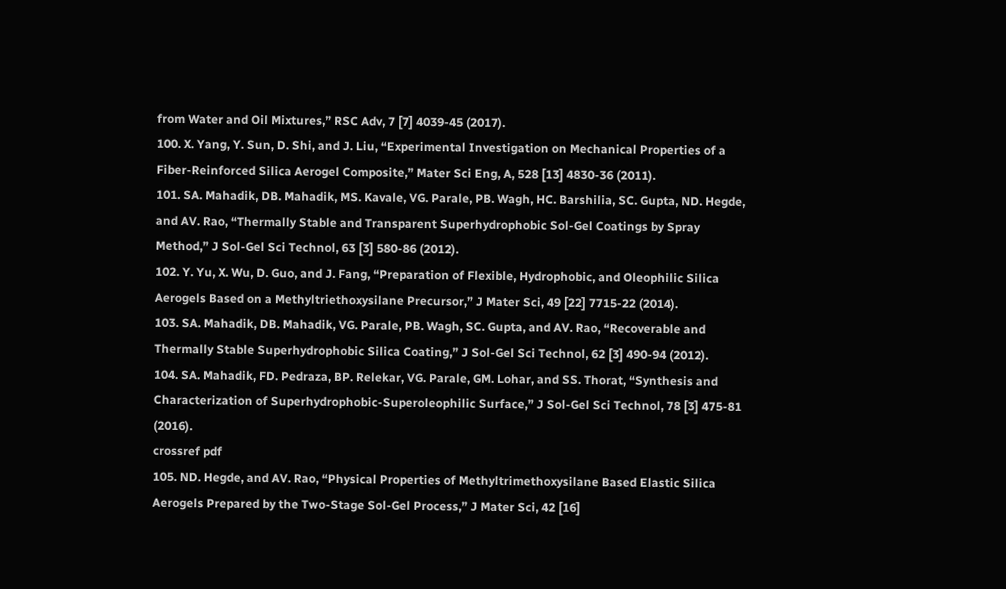from Water and Oil Mixtures,” RSC Adv, 7 [7] 4039-45 (2017).
100. X. Yang, Y. Sun, D. Shi, and J. Liu, “Experimental Investigation on Mechanical Properties of a Fiber-Reinforced Silica Aerogel Composite,” Mater Sci Eng, A, 528 [13] 4830-36 (2011).
101. SA. Mahadik, DB. Mahadik, MS. Kavale, VG. Parale, PB. Wagh, HC. Barshilia, SC. Gupta, ND. Hegde, and AV. Rao, “Thermally Stable and Transparent Superhydrophobic Sol-Gel Coatings by Spray Method,” J Sol-Gel Sci Technol, 63 [3] 580-86 (2012).
102. Y. Yu, X. Wu, D. Guo, and J. Fang, “Preparation of Flexible, Hydrophobic, and Oleophilic Silica Aerogels Based on a Methyltriethoxysilane Precursor,” J Mater Sci, 49 [22] 7715-22 (2014).
103. SA. Mahadik, DB. Mahadik, VG. Parale, PB. Wagh, SC. Gupta, and AV. Rao, “Recoverable and Thermally Stable Superhydrophobic Silica Coating,” J Sol-Gel Sci Technol, 62 [3] 490-94 (2012).
104. SA. Mahadik, FD. Pedraza, BP. Relekar, VG. Parale, GM. Lohar, and SS. Thorat, “Synthesis and Characterization of Superhydrophobic-Superoleophilic Surface,” J Sol-Gel Sci Technol, 78 [3] 475-81 (2016).
crossref pdf
105. ND. Hegde, and AV. Rao, “Physical Properties of Methyltrimethoxysilane Based Elastic Silica Aerogels Prepared by the Two-Stage Sol-Gel Process,” J Mater Sci, 42 [16]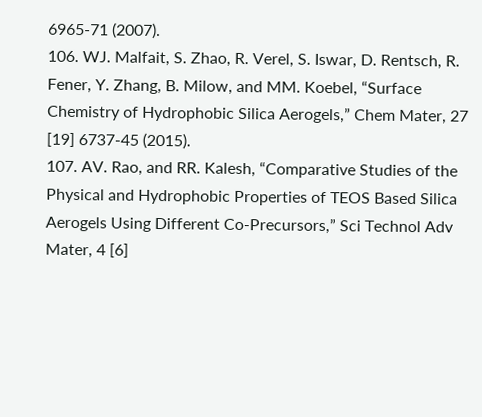6965-71 (2007).
106. WJ. Malfait, S. Zhao, R. Verel, S. Iswar, D. Rentsch, R. Fener, Y. Zhang, B. Milow, and MM. Koebel, “Surface Chemistry of Hydrophobic Silica Aerogels,” Chem Mater, 27 [19] 6737-45 (2015).
107. AV. Rao, and RR. Kalesh, “Comparative Studies of the Physical and Hydrophobic Properties of TEOS Based Silica Aerogels Using Different Co-Precursors,” Sci Technol Adv Mater, 4 [6]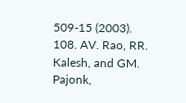509-15 (2003).
108. AV. Rao, RR. Kalesh, and GM. Pajonk,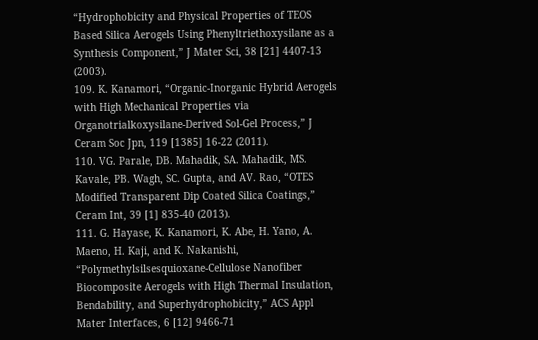“Hydrophobicity and Physical Properties of TEOS Based Silica Aerogels Using Phenyltriethoxysilane as a Synthesis Component,” J Mater Sci, 38 [21] 4407-13 (2003).
109. K. Kanamori, “Organic-Inorganic Hybrid Aerogels with High Mechanical Properties via Organotrialkoxysilane-Derived Sol-Gel Process,” J Ceram Soc Jpn, 119 [1385] 16-22 (2011).
110. VG. Parale, DB. Mahadik, SA. Mahadik, MS. Kavale, PB. Wagh, SC. Gupta, and AV. Rao, “OTES Modified Transparent Dip Coated Silica Coatings,” Ceram Int, 39 [1] 835-40 (2013).
111. G. Hayase, K. Kanamori, K. Abe, H. Yano, A. Maeno, H. Kaji, and K. Nakanishi, “Polymethylsilsesquioxane-Cellulose Nanofiber Biocomposite Aerogels with High Thermal Insulation, Bendability, and Superhydrophobicity,” ACS Appl Mater Interfaces, 6 [12] 9466-71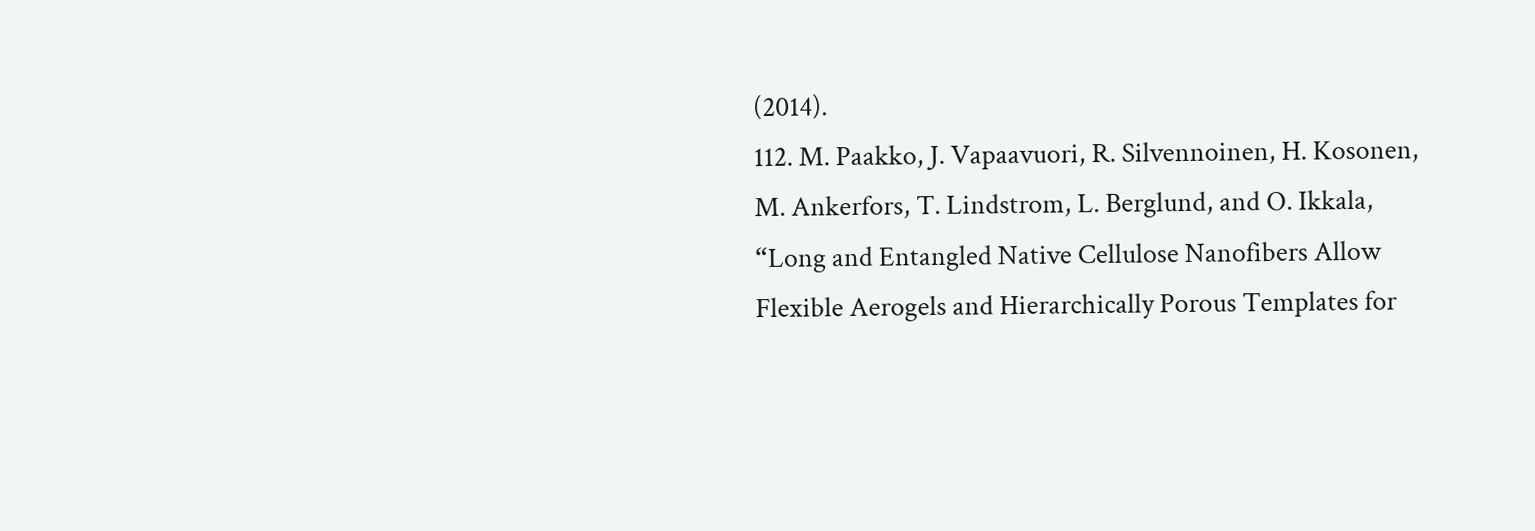(2014).
112. M. Paakko, J. Vapaavuori, R. Silvennoinen, H. Kosonen, M. Ankerfors, T. Lindstrom, L. Berglund, and O. Ikkala, “Long and Entangled Native Cellulose Nanofibers Allow Flexible Aerogels and Hierarchically Porous Templates for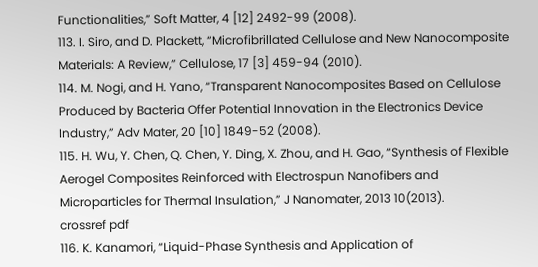Functionalities,” Soft Matter, 4 [12] 2492-99 (2008).
113. I. Siro, and D. Plackett, “Microfibrillated Cellulose and New Nanocomposite Materials: A Review,” Cellulose, 17 [3] 459-94 (2010).
114. M. Nogi, and H. Yano, “Transparent Nanocomposites Based on Cellulose Produced by Bacteria Offer Potential Innovation in the Electronics Device Industry,” Adv Mater, 20 [10] 1849-52 (2008).
115. H. Wu, Y. Chen, Q. Chen, Y. Ding, X. Zhou, and H. Gao, “Synthesis of Flexible Aerogel Composites Reinforced with Electrospun Nanofibers and Microparticles for Thermal Insulation,” J Nanomater, 2013 10(2013).
crossref pdf
116. K. Kanamori, “Liquid-Phase Synthesis and Application of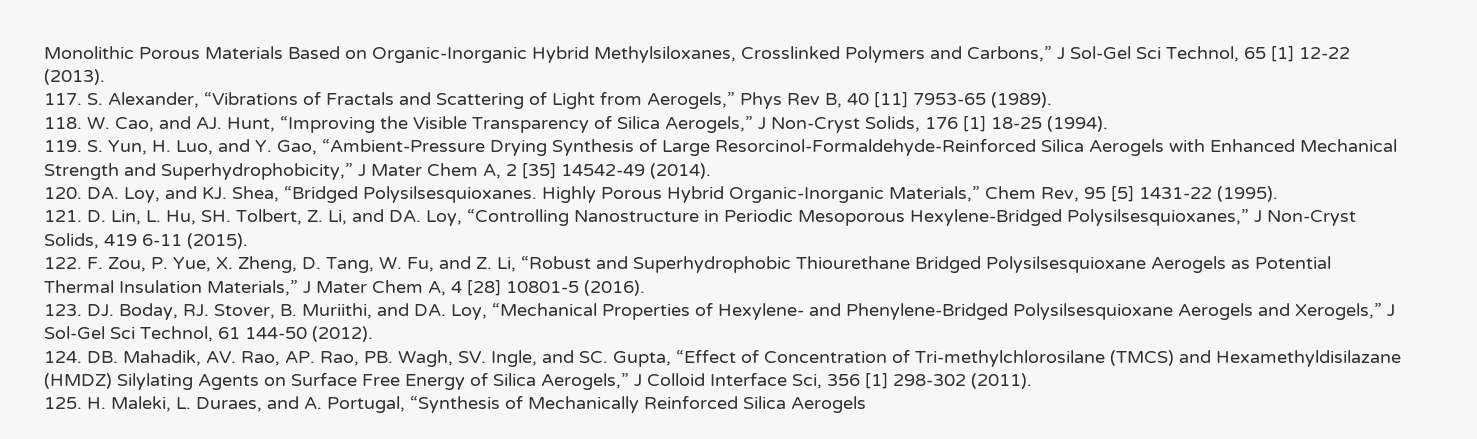Monolithic Porous Materials Based on Organic-Inorganic Hybrid Methylsiloxanes, Crosslinked Polymers and Carbons,” J Sol-Gel Sci Technol, 65 [1] 12-22 (2013).
117. S. Alexander, “Vibrations of Fractals and Scattering of Light from Aerogels,” Phys Rev B, 40 [11] 7953-65 (1989).
118. W. Cao, and AJ. Hunt, “Improving the Visible Transparency of Silica Aerogels,” J Non-Cryst Solids, 176 [1] 18-25 (1994).
119. S. Yun, H. Luo, and Y. Gao, “Ambient-Pressure Drying Synthesis of Large Resorcinol-Formaldehyde-Reinforced Silica Aerogels with Enhanced Mechanical Strength and Superhydrophobicity,” J Mater Chem A, 2 [35] 14542-49 (2014).
120. DA. Loy, and KJ. Shea, “Bridged Polysilsesquioxanes. Highly Porous Hybrid Organic-Inorganic Materials,” Chem Rev, 95 [5] 1431-22 (1995).
121. D. Lin, L. Hu, SH. Tolbert, Z. Li, and DA. Loy, “Controlling Nanostructure in Periodic Mesoporous Hexylene-Bridged Polysilsesquioxanes,” J Non-Cryst Solids, 419 6-11 (2015).
122. F. Zou, P. Yue, X. Zheng, D. Tang, W. Fu, and Z. Li, “Robust and Superhydrophobic Thiourethane Bridged Polysilsesquioxane Aerogels as Potential Thermal Insulation Materials,” J Mater Chem A, 4 [28] 10801-5 (2016).
123. DJ. Boday, RJ. Stover, B. Muriithi, and DA. Loy, “Mechanical Properties of Hexylene- and Phenylene-Bridged Polysilsesquioxane Aerogels and Xerogels,” J Sol-Gel Sci Technol, 61 144-50 (2012).
124. DB. Mahadik, AV. Rao, AP. Rao, PB. Wagh, SV. Ingle, and SC. Gupta, “Effect of Concentration of Tri-methylchlorosilane (TMCS) and Hexamethyldisilazane (HMDZ) Silylating Agents on Surface Free Energy of Silica Aerogels,” J Colloid Interface Sci, 356 [1] 298-302 (2011).
125. H. Maleki, L. Duraes, and A. Portugal, “Synthesis of Mechanically Reinforced Silica Aerogels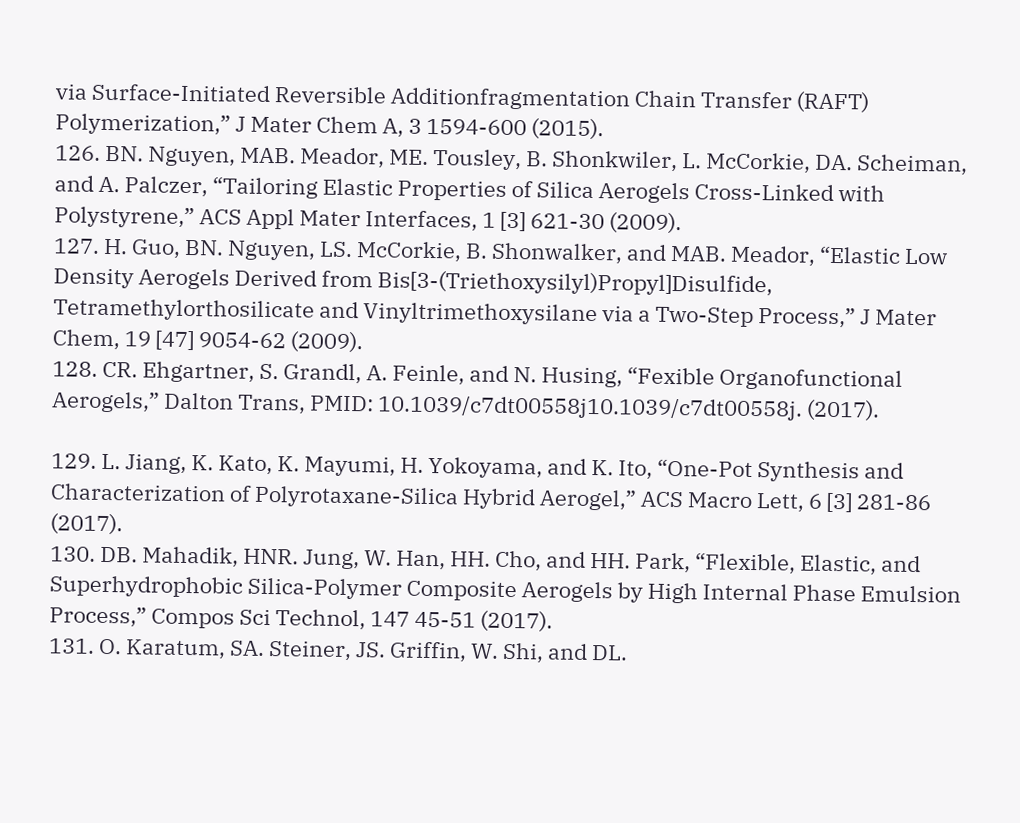via Surface-Initiated Reversible Additionfragmentation Chain Transfer (RAFT) Polymerization,” J Mater Chem A, 3 1594-600 (2015).
126. BN. Nguyen, MAB. Meador, ME. Tousley, B. Shonkwiler, L. McCorkie, DA. Scheiman, and A. Palczer, “Tailoring Elastic Properties of Silica Aerogels Cross-Linked with Polystyrene,” ACS Appl Mater Interfaces, 1 [3] 621-30 (2009).
127. H. Guo, BN. Nguyen, LS. McCorkie, B. Shonwalker, and MAB. Meador, “Elastic Low Density Aerogels Derived from Bis[3-(Triethoxysilyl)Propyl]Disulfide, Tetramethylorthosilicate and Vinyltrimethoxysilane via a Two-Step Process,” J Mater Chem, 19 [47] 9054-62 (2009).
128. CR. Ehgartner, S. Grandl, A. Feinle, and N. Husing, “Fexible Organofunctional Aerogels,” Dalton Trans, PMID: 10.1039/c7dt00558j10.1039/c7dt00558j. (2017).

129. L. Jiang, K. Kato, K. Mayumi, H. Yokoyama, and K. Ito, “One-Pot Synthesis and Characterization of Polyrotaxane-Silica Hybrid Aerogel,” ACS Macro Lett, 6 [3] 281-86 (2017).
130. DB. Mahadik, HNR. Jung, W. Han, HH. Cho, and HH. Park, “Flexible, Elastic, and Superhydrophobic Silica-Polymer Composite Aerogels by High Internal Phase Emulsion Process,” Compos Sci Technol, 147 45-51 (2017).
131. O. Karatum, SA. Steiner, JS. Griffin, W. Shi, and DL.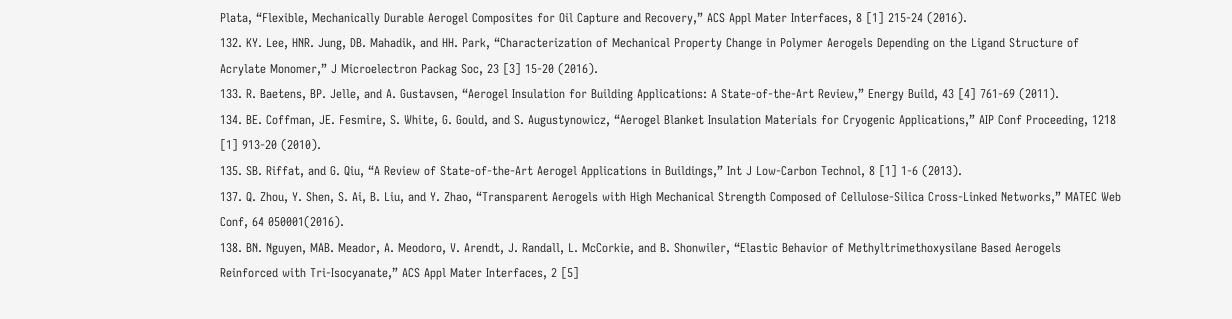Plata, “Flexible, Mechanically Durable Aerogel Composites for Oil Capture and Recovery,” ACS Appl Mater Interfaces, 8 [1] 215-24 (2016).
132. KY. Lee, HNR. Jung, DB. Mahadik, and HH. Park, “Characterization of Mechanical Property Change in Polymer Aerogels Depending on the Ligand Structure of Acrylate Monomer,” J Microelectron Packag Soc, 23 [3] 15-20 (2016).
133. R. Baetens, BP. Jelle, and A. Gustavsen, “Aerogel Insulation for Building Applications: A State-of-the-Art Review,” Energy Build, 43 [4] 761-69 (2011).
134. BE. Coffman, JE. Fesmire, S. White, G. Gould, and S. Augustynowicz, “Aerogel Blanket Insulation Materials for Cryogenic Applications,” AIP Conf Proceeding, 1218 [1] 913-20 (2010).
135. SB. Riffat, and G. Qiu, “A Review of State-of-the-Art Aerogel Applications in Buildings,” Int J Low-Carbon Technol, 8 [1] 1-6 (2013).
137. Q. Zhou, Y. Shen, S. Ai, B. Liu, and Y. Zhao, “Transparent Aerogels with High Mechanical Strength Composed of Cellulose-Silica Cross-Linked Networks,” MATEC Web Conf, 64 050001(2016).
138. BN. Nguyen, MAB. Meador, A. Meodoro, V. Arendt, J. Randall, L. McCorkie, and B. Shonwiler, “Elastic Behavior of Methyltrimethoxysilane Based Aerogels Reinforced with Tri-Isocyanate,” ACS Appl Mater Interfaces, 2 [5]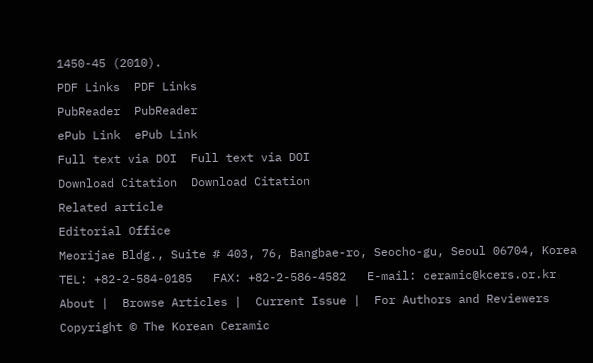1450-45 (2010).
PDF Links  PDF Links
PubReader  PubReader
ePub Link  ePub Link
Full text via DOI  Full text via DOI
Download Citation  Download Citation
Related article
Editorial Office
Meorijae Bldg., Suite # 403, 76, Bangbae-ro, Seocho-gu, Seoul 06704, Korea
TEL: +82-2-584-0185   FAX: +82-2-586-4582   E-mail: ceramic@kcers.or.kr
About |  Browse Articles |  Current Issue |  For Authors and Reviewers
Copyright © The Korean Ceramic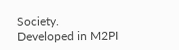Society.                      Developed in M2PI